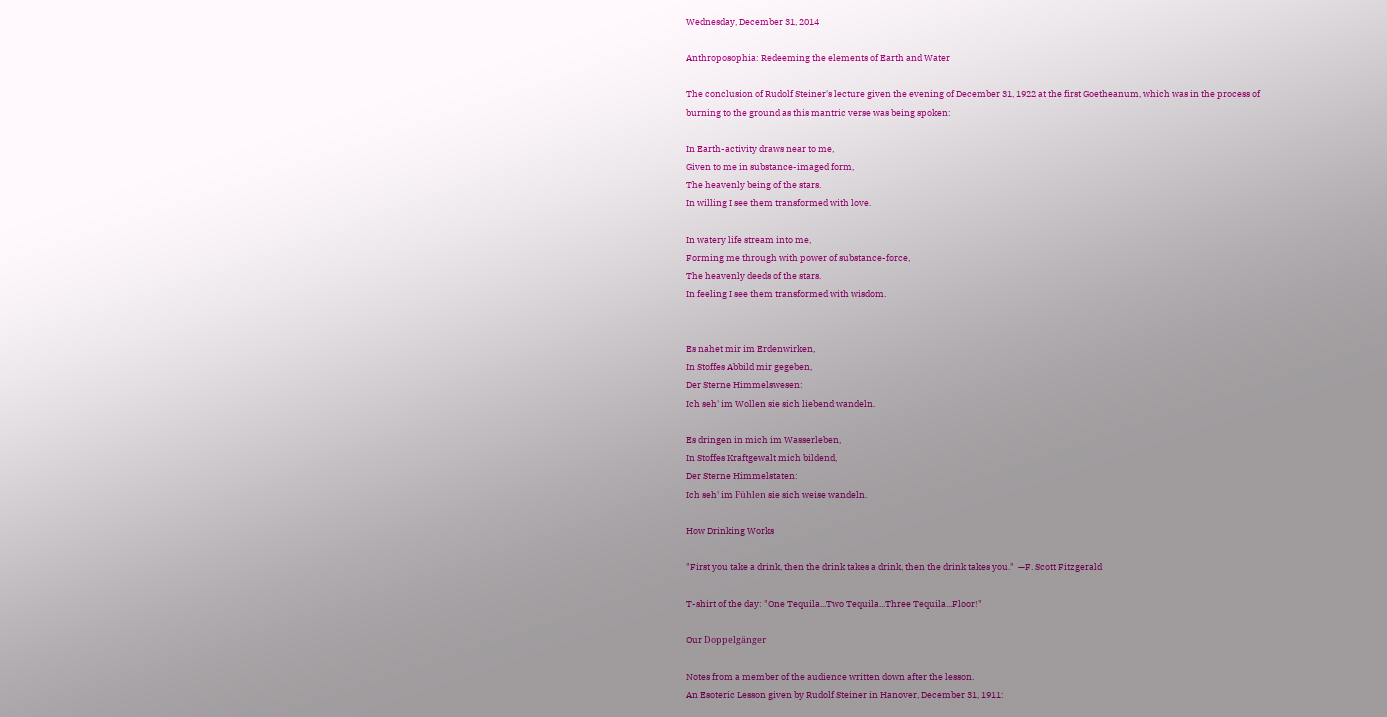Wednesday, December 31, 2014

Anthroposophia: Redeeming the elements of Earth and Water

The conclusion of Rudolf Steiner's lecture given the evening of December 31, 1922 at the first Goetheanum, which was in the process of burning to the ground as this mantric verse was being spoken:

In Earth-activity draws near to me,
Given to me in substance-imaged form,
The heavenly being of the stars.
In willing I see them transformed with love.

In watery life stream into me,
Forming me through with power of substance-force,
The heavenly deeds of the stars.
In feeling I see them transformed with wisdom.


Es nahet mir im Erdenwirken,
In Stoffes Abbild mir gegeben,
Der Sterne Himmelswesen:
Ich seh' im Wollen sie sich liebend wandeln.

Es dringen in mich im Wasserleben,
In Stoffes Kraftgewalt mich bildend,
Der Sterne Himmelstaten:
Ich seh' im Fühlen sie sich weise wandeln.

How Drinking Works

"First you take a drink, then the drink takes a drink, then the drink takes you."  —F. Scott Fitzgerald

T-shirt of the day: "One Tequila...Two Tequila...Three Tequila...Floor!"

Our Doppelgänger

Notes from a member of the audience written down after the lesson.
An Esoteric Lesson given by Rudolf Steiner in Hanover, December 31, 1911: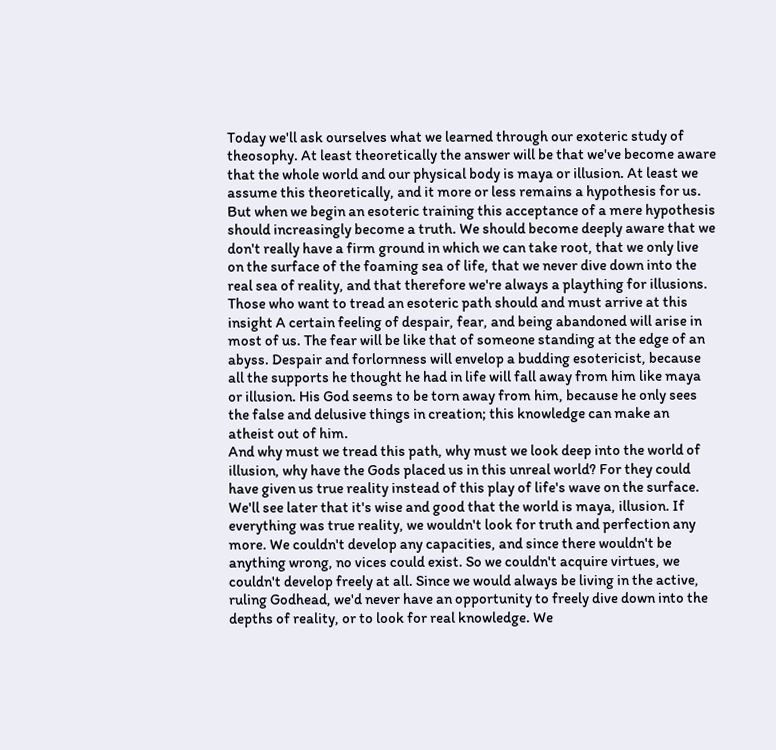Today we'll ask ourselves what we learned through our exoteric study of theosophy. At least theoretically the answer will be that we've become aware that the whole world and our physical body is maya or illusion. At least we assume this theoretically, and it more or less remains a hypothesis for us. But when we begin an esoteric training this acceptance of a mere hypothesis should increasingly become a truth. We should become deeply aware that we don't really have a firm ground in which we can take root, that we only live on the surface of the foaming sea of life, that we never dive down into the real sea of reality, and that therefore we're always a plaything for illusions. Those who want to tread an esoteric path should and must arrive at this insight A certain feeling of despair, fear, and being abandoned will arise in most of us. The fear will be like that of someone standing at the edge of an abyss. Despair and forlornness will envelop a budding esotericist, because all the supports he thought he had in life will fall away from him like maya or illusion. His God seems to be torn away from him, because he only sees the false and delusive things in creation; this knowledge can make an atheist out of him.
And why must we tread this path, why must we look deep into the world of illusion, why have the Gods placed us in this unreal world? For they could have given us true reality instead of this play of life's wave on the surface. We'll see later that it's wise and good that the world is maya, illusion. If everything was true reality, we wouldn't look for truth and perfection any more. We couldn't develop any capacities, and since there wouldn't be anything wrong, no vices could exist. So we couldn't acquire virtues, we couldn't develop freely at all. Since we would always be living in the active, ruling Godhead, we'd never have an opportunity to freely dive down into the depths of reality, or to look for real knowledge. We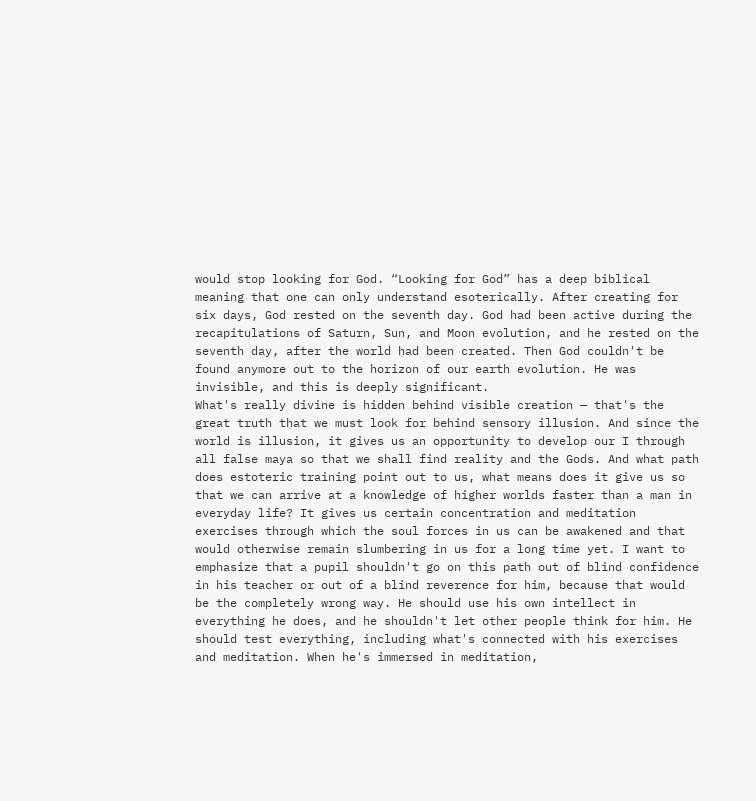would stop looking for God. “Looking for God” has a deep biblical meaning that one can only understand esoterically. After creating for six days, God rested on the seventh day. God had been active during the recapitulations of Saturn, Sun, and Moon evolution, and he rested on the seventh day, after the world had been created. Then God couldn't be found anymore out to the horizon of our earth evolution. He was invisible, and this is deeply significant.
What's really divine is hidden behind visible creation — that's the great truth that we must look for behind sensory illusion. And since the world is illusion, it gives us an opportunity to develop our I through all false maya so that we shall find reality and the Gods. And what path does estoteric training point out to us, what means does it give us so that we can arrive at a knowledge of higher worlds faster than a man in everyday life? It gives us certain concentration and meditation exercises through which the soul forces in us can be awakened and that would otherwise remain slumbering in us for a long time yet. I want to emphasize that a pupil shouldn't go on this path out of blind confidence in his teacher or out of a blind reverence for him, because that would be the completely wrong way. He should use his own intellect in everything he does, and he shouldn't let other people think for him. He should test everything, including what's connected with his exercises and meditation. When he's immersed in meditation,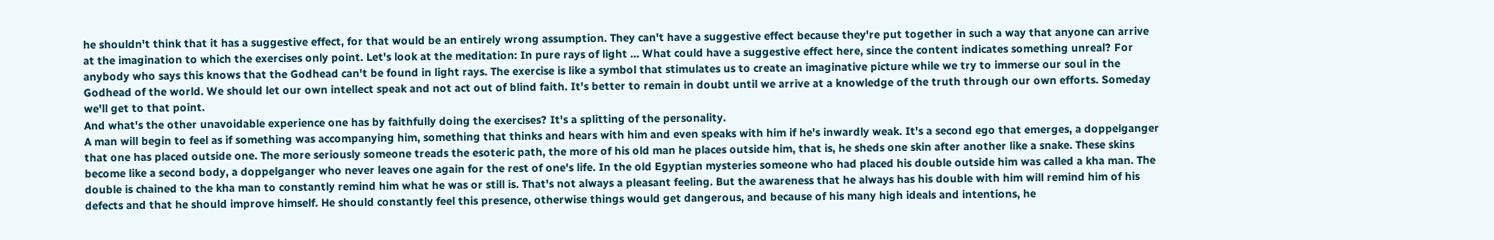he shouldn't think that it has a suggestive effect, for that would be an entirely wrong assumption. They can't have a suggestive effect because they're put together in such a way that anyone can arrive at the imagination to which the exercises only point. Let's look at the meditation: In pure rays of light … What could have a suggestive effect here, since the content indicates something unreal? For anybody who says this knows that the Godhead can't be found in light rays. The exercise is like a symbol that stimulates us to create an imaginative picture while we try to immerse our soul in the Godhead of the world. We should let our own intellect speak and not act out of blind faith. It's better to remain in doubt until we arrive at a knowledge of the truth through our own efforts. Someday we'll get to that point.
And what's the other unavoidable experience one has by faithfully doing the exercises? It's a splitting of the personality.
A man will begin to feel as if something was accompanying him, something that thinks and hears with him and even speaks with him if he's inwardly weak. It's a second ego that emerges, a doppelganger that one has placed outside one. The more seriously someone treads the esoteric path, the more of his old man he places outside him, that is, he sheds one skin after another like a snake. These skins become like a second body, a doppelganger who never leaves one again for the rest of one's life. In the old Egyptian mysteries someone who had placed his double outside him was called a kha man. The double is chained to the kha man to constantly remind him what he was or still is. That's not always a pleasant feeling. But the awareness that he always has his double with him will remind him of his defects and that he should improve himself. He should constantly feel this presence, otherwise things would get dangerous, and because of his many high ideals and intentions, he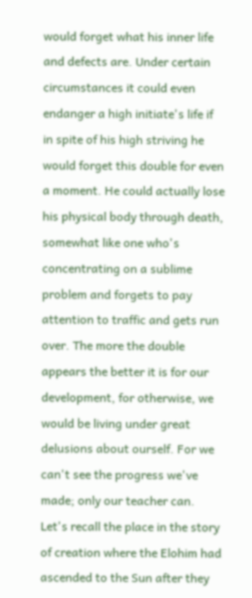would forget what his inner life and defects are. Under certain circumstances it could even endanger a high initiate's life if in spite of his high striving he would forget this double for even a moment. He could actually lose his physical body through death, somewhat like one who's concentrating on a sublime problem and forgets to pay attention to traffic and gets run over. The more the double appears the better it is for our development, for otherwise, we would be living under great delusions about ourself. For we can't see the progress we've made; only our teacher can. Let's recall the place in the story of creation where the Elohim had ascended to the Sun after they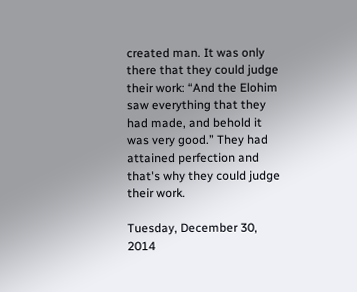created man. It was only there that they could judge their work: “And the Elohim saw everything that they had made, and behold it was very good.” They had attained perfection and that's why they could judge their work.

Tuesday, December 30, 2014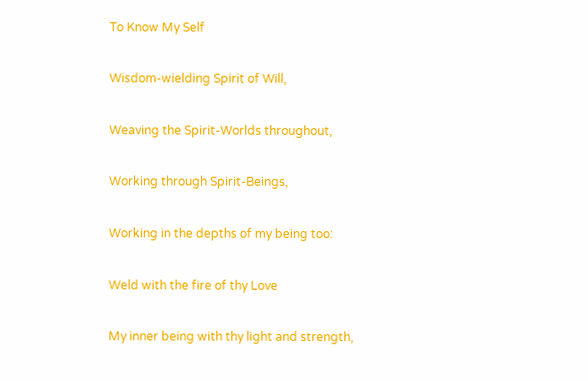To Know My Self

Wisdom-wielding Spirit of Will,

Weaving the Spirit-Worlds throughout,

Working through Spirit-Beings,

Working in the depths of my being too:

Weld with the fire of thy Love

My inner being with thy light and strength,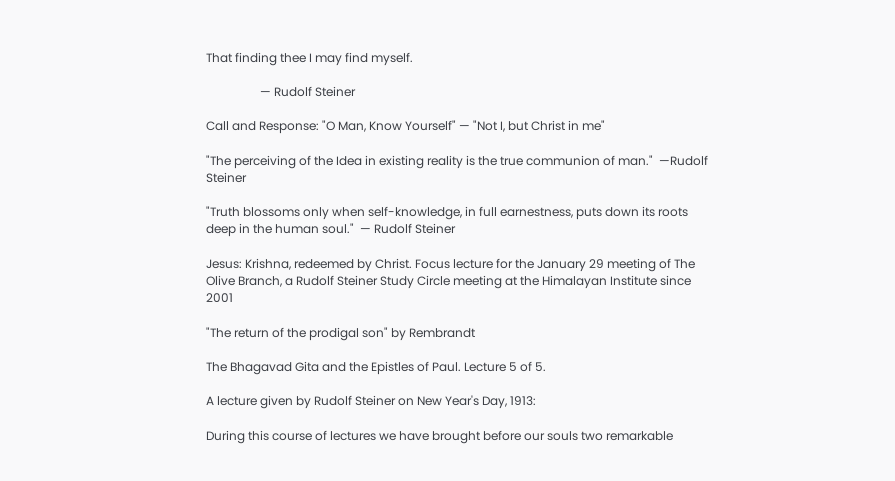That finding thee I may find myself.

                  — Rudolf Steiner

Call and Response: "O Man, Know Yourself" — "Not I, but Christ in me"

"The perceiving of the Idea in existing reality is the true communion of man."  —Rudolf Steiner

"Truth blossoms only when self-knowledge, in full earnestness, puts down its roots deep in the human soul."  — Rudolf Steiner

Jesus: Krishna, redeemed by Christ. Focus lecture for the January 29 meeting of The Olive Branch, a Rudolf Steiner Study Circle meeting at the Himalayan Institute since 2001

"The return of the prodigal son" by Rembrandt

The Bhagavad Gita and the Epistles of Paul. Lecture 5 of 5.

A lecture given by Rudolf Steiner on New Year's Day, 1913:

During this course of lectures we have brought before our souls two remarkable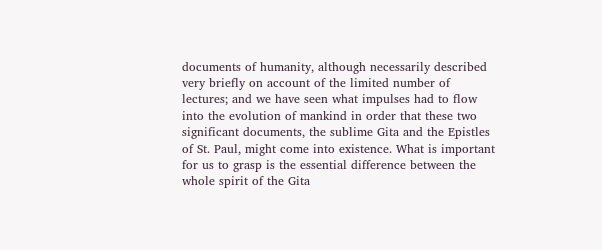documents of humanity, although necessarily described very briefly on account of the limited number of lectures; and we have seen what impulses had to flow into the evolution of mankind in order that these two significant documents, the sublime Gita and the Epistles of St. Paul, might come into existence. What is important for us to grasp is the essential difference between the whole spirit of the Gita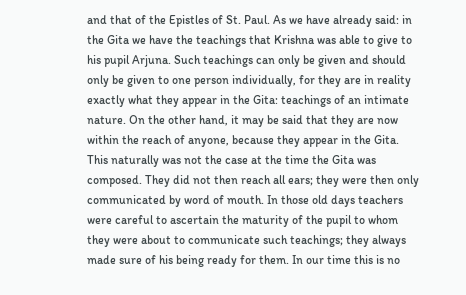and that of the Epistles of St. Paul. As we have already said: in the Gita we have the teachings that Krishna was able to give to his pupil Arjuna. Such teachings can only be given and should only be given to one person individually, for they are in reality exactly what they appear in the Gita: teachings of an intimate nature. On the other hand, it may be said that they are now within the reach of anyone, because they appear in the Gita. This naturally was not the case at the time the Gita was composed. They did not then reach all ears; they were then only communicated by word of mouth. In those old days teachers were careful to ascertain the maturity of the pupil to whom they were about to communicate such teachings; they always made sure of his being ready for them. In our time this is no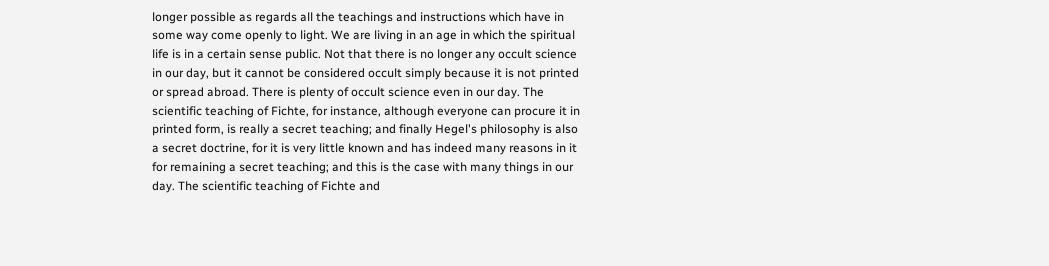longer possible as regards all the teachings and instructions which have in some way come openly to light. We are living in an age in which the spiritual life is in a certain sense public. Not that there is no longer any occult science in our day, but it cannot be considered occult simply because it is not printed or spread abroad. There is plenty of occult science even in our day. The scientific teaching of Fichte, for instance, although everyone can procure it in printed form, is really a secret teaching; and finally Hegel's philosophy is also a secret doctrine, for it is very little known and has indeed many reasons in it for remaining a secret teaching; and this is the case with many things in our day. The scientific teaching of Fichte and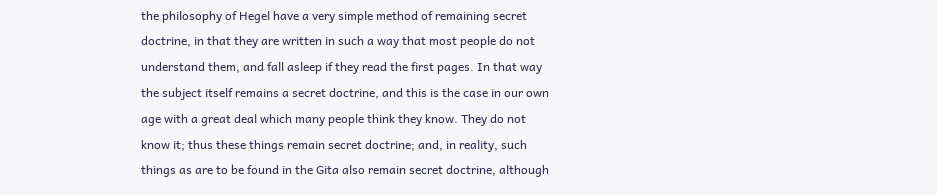the philosophy of Hegel have a very simple method of remaining secret doctrine, in that they are written in such a way that most people do not understand them, and fall asleep if they read the first pages. In that way the subject itself remains a secret doctrine, and this is the case in our own age with a great deal which many people think they know. They do not know it; thus these things remain secret doctrine; and, in reality, such things as are to be found in the Gita also remain secret doctrine, although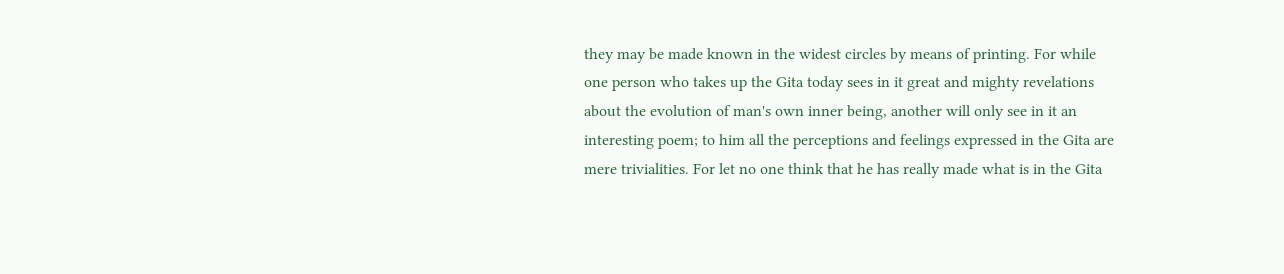they may be made known in the widest circles by means of printing. For while one person who takes up the Gita today sees in it great and mighty revelations about the evolution of man's own inner being, another will only see in it an interesting poem; to him all the perceptions and feelings expressed in the Gita are mere trivialities. For let no one think that he has really made what is in the Gita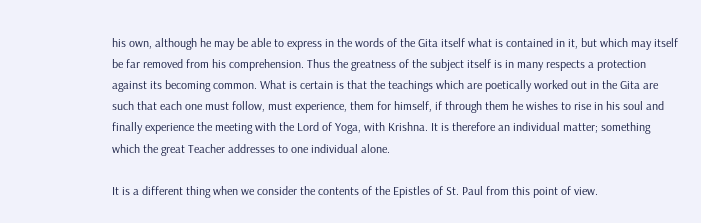his own, although he may be able to express in the words of the Gita itself what is contained in it, but which may itself be far removed from his comprehension. Thus the greatness of the subject itself is in many respects a protection against its becoming common. What is certain is that the teachings which are poetically worked out in the Gita are such that each one must follow, must experience, them for himself, if through them he wishes to rise in his soul and finally experience the meeting with the Lord of Yoga, with Krishna. It is therefore an individual matter; something which the great Teacher addresses to one individual alone.

It is a different thing when we consider the contents of the Epistles of St. Paul from this point of view.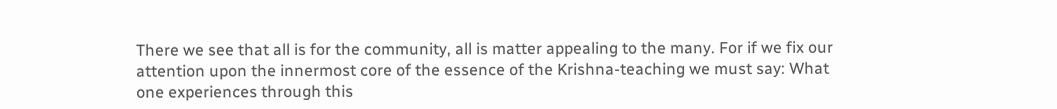There we see that all is for the community, all is matter appealing to the many. For if we fix our attention upon the innermost core of the essence of the Krishna-teaching we must say: What one experiences through this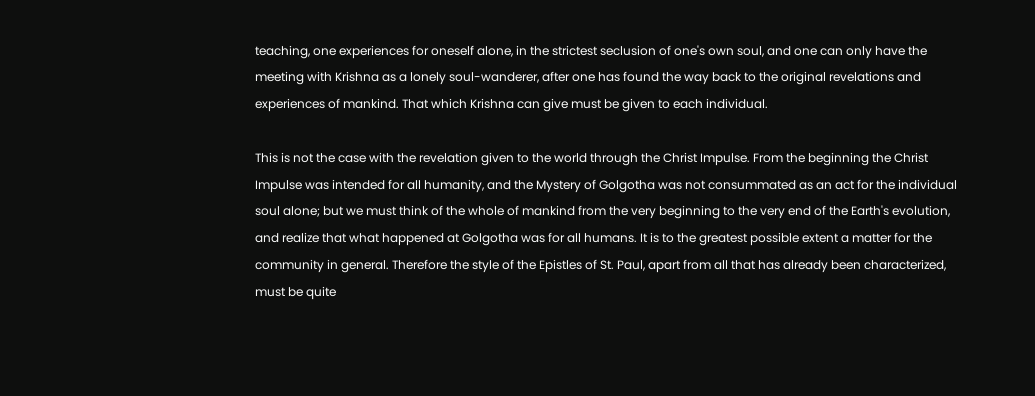teaching, one experiences for oneself alone, in the strictest seclusion of one's own soul, and one can only have the meeting with Krishna as a lonely soul-wanderer, after one has found the way back to the original revelations and experiences of mankind. That which Krishna can give must be given to each individual.

This is not the case with the revelation given to the world through the Christ Impulse. From the beginning the Christ Impulse was intended for all humanity, and the Mystery of Golgotha was not consummated as an act for the individual soul alone; but we must think of the whole of mankind from the very beginning to the very end of the Earth's evolution, and realize that what happened at Golgotha was for all humans. It is to the greatest possible extent a matter for the community in general. Therefore the style of the Epistles of St. Paul, apart from all that has already been characterized, must be quite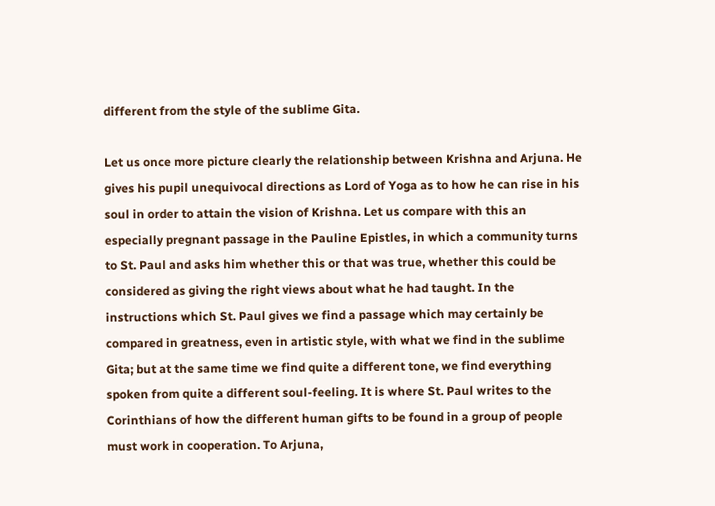different from the style of the sublime Gita.

Let us once more picture clearly the relationship between Krishna and Arjuna. He gives his pupil unequivocal directions as Lord of Yoga as to how he can rise in his soul in order to attain the vision of Krishna. Let us compare with this an especially pregnant passage in the Pauline Epistles, in which a community turns to St. Paul and asks him whether this or that was true, whether this could be considered as giving the right views about what he had taught. In the instructions which St. Paul gives we find a passage which may certainly be compared in greatness, even in artistic style, with what we find in the sublime Gita; but at the same time we find quite a different tone, we find everything spoken from quite a different soul-feeling. It is where St. Paul writes to the Corinthians of how the different human gifts to be found in a group of people must work in cooperation. To Arjuna,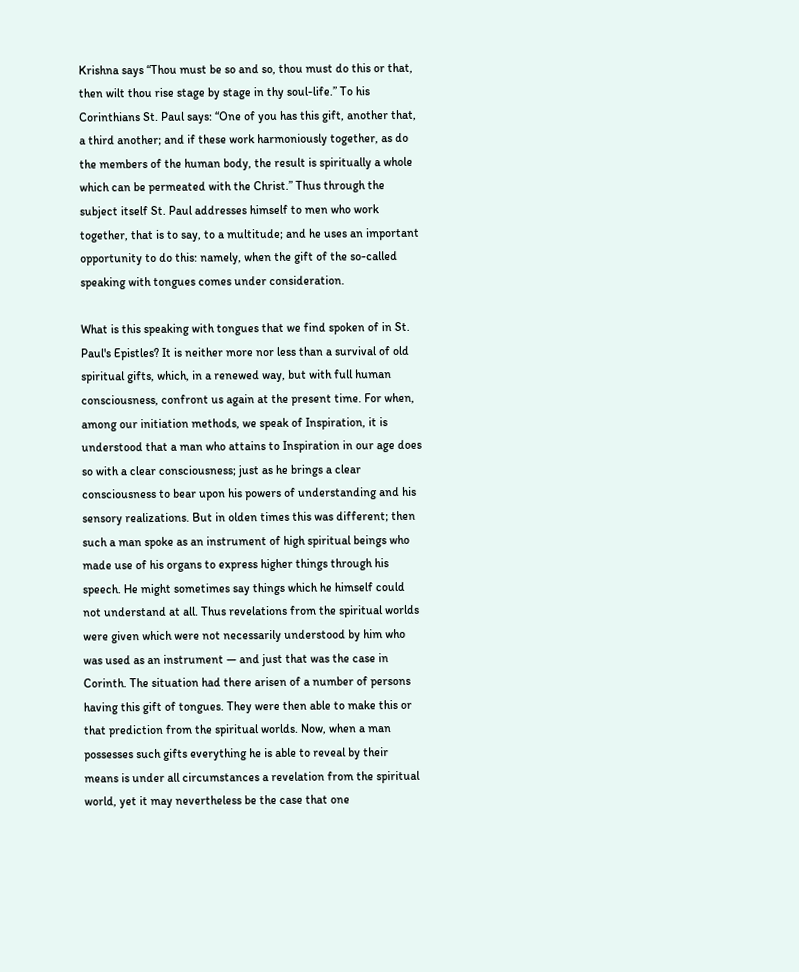Krishna says “Thou must be so and so, thou must do this or that, then wilt thou rise stage by stage in thy soul-life.” To his Corinthians St. Paul says: “One of you has this gift, another that, a third another; and if these work harmoniously together, as do the members of the human body, the result is spiritually a whole which can be permeated with the Christ.” Thus through the subject itself St. Paul addresses himself to men who work together, that is to say, to a multitude; and he uses an important opportunity to do this: namely, when the gift of the so-called speaking with tongues comes under consideration.

What is this speaking with tongues that we find spoken of in St. Paul's Epistles? It is neither more nor less than a survival of old spiritual gifts, which, in a renewed way, but with full human consciousness, confront us again at the present time. For when, among our initiation methods, we speak of Inspiration, it is understood that a man who attains to Inspiration in our age does so with a clear consciousness; just as he brings a clear consciousness to bear upon his powers of understanding and his sensory realizations. But in olden times this was different; then such a man spoke as an instrument of high spiritual beings who made use of his organs to express higher things through his speech. He might sometimes say things which he himself could not understand at all. Thus revelations from the spiritual worlds were given which were not necessarily understood by him who was used as an instrument — and just that was the case in Corinth. The situation had there arisen of a number of persons having this gift of tongues. They were then able to make this or that prediction from the spiritual worlds. Now, when a man possesses such gifts everything he is able to reveal by their means is under all circumstances a revelation from the spiritual world, yet it may nevertheless be the case that one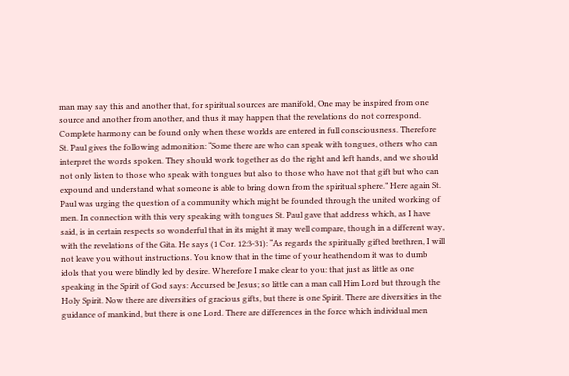man may say this and another that, for spiritual sources are manifold, One may be inspired from one source and another from another, and thus it may happen that the revelations do not correspond. Complete harmony can be found only when these worlds are entered in full consciousness. Therefore St. Paul gives the following admonition: “Some there are who can speak with tongues, others who can interpret the words spoken. They should work together as do the right and left hands, and we should not only listen to those who speak with tongues but also to those who have not that gift but who can expound and understand what someone is able to bring down from the spiritual sphere.” Here again St. Paul was urging the question of a community which might be founded through the united working of men. In connection with this very speaking with tongues St. Paul gave that address which, as I have said, is in certain respects so wonderful that in its might it may well compare, though in a different way, with the revelations of the Gita. He says (1 Cor. 12:3-31): “As regards the spiritually gifted brethren, I will not leave you without instructions. You know that in the time of your heathendom it was to dumb idols that you were blindly led by desire. Wherefore I make clear to you: that just as little as one speaking in the Spirit of God says: Accursed be Jesus; so little can a man call Him Lord but through the Holy Spirit. Now there are diversities of gracious gifts, but there is one Spirit. There are diversities in the guidance of mankind, but there is one Lord. There are differences in the force which individual men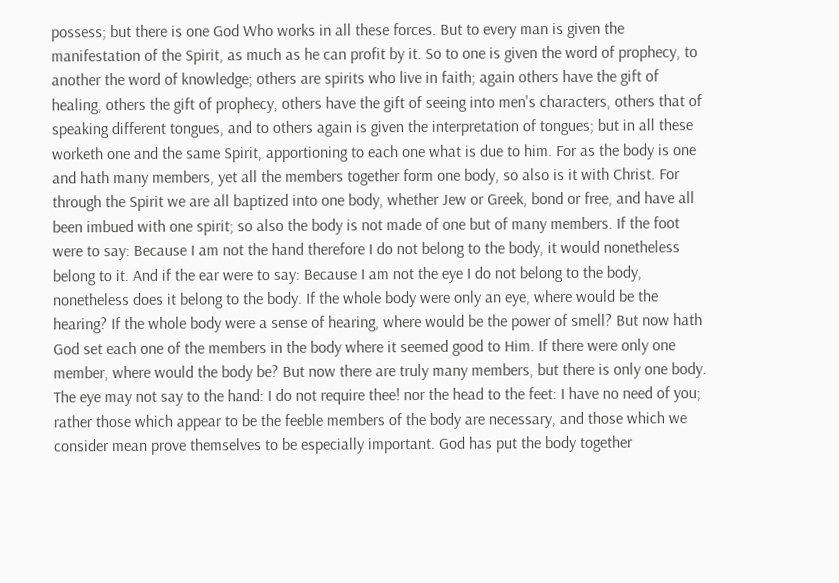possess; but there is one God Who works in all these forces. But to every man is given the manifestation of the Spirit, as much as he can profit by it. So to one is given the word of prophecy, to another the word of knowledge; others are spirits who live in faith; again others have the gift of healing, others the gift of prophecy, others have the gift of seeing into men's characters, others that of speaking different tongues, and to others again is given the interpretation of tongues; but in all these worketh one and the same Spirit, apportioning to each one what is due to him. For as the body is one and hath many members, yet all the members together form one body, so also is it with Christ. For through the Spirit we are all baptized into one body, whether Jew or Greek, bond or free, and have all been imbued with one spirit; so also the body is not made of one but of many members. If the foot were to say: Because I am not the hand therefore I do not belong to the body, it would nonetheless belong to it. And if the ear were to say: Because I am not the eye I do not belong to the body, nonetheless does it belong to the body. If the whole body were only an eye, where would be the hearing? If the whole body were a sense of hearing, where would be the power of smell? But now hath God set each one of the members in the body where it seemed good to Him. If there were only one member, where would the body be? But now there are truly many members, but there is only one body. The eye may not say to the hand: I do not require thee! nor the head to the feet: I have no need of you; rather those which appear to be the feeble members of the body are necessary, and those which we consider mean prove themselves to be especially important. God has put the body together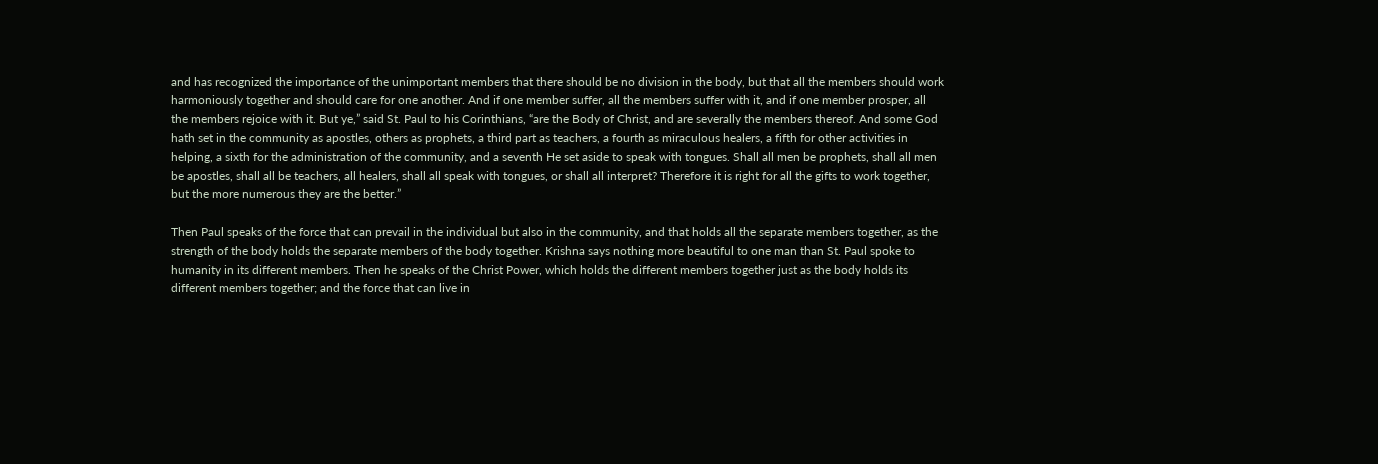and has recognized the importance of the unimportant members that there should be no division in the body, but that all the members should work harmoniously together and should care for one another. And if one member suffer, all the members suffer with it, and if one member prosper, all the members rejoice with it. But ye,” said St. Paul to his Corinthians, “are the Body of Christ, and are severally the members thereof. And some God hath set in the community as apostles, others as prophets, a third part as teachers, a fourth as miraculous healers, a fifth for other activities in helping, a sixth for the administration of the community, and a seventh He set aside to speak with tongues. Shall all men be prophets, shall all men be apostles, shall all be teachers, all healers, shall all speak with tongues, or shall all interpret? Therefore it is right for all the gifts to work together, but the more numerous they are the better.”

Then Paul speaks of the force that can prevail in the individual but also in the community, and that holds all the separate members together, as the strength of the body holds the separate members of the body together. Krishna says nothing more beautiful to one man than St. Paul spoke to humanity in its different members. Then he speaks of the Christ Power, which holds the different members together just as the body holds its different members together; and the force that can live in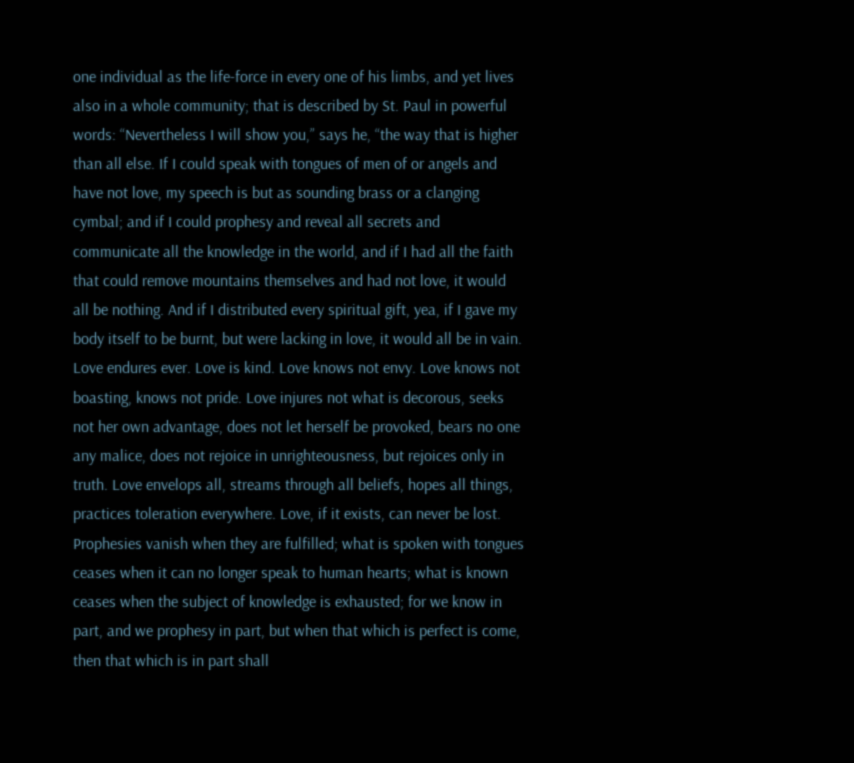one individual as the life-force in every one of his limbs, and yet lives also in a whole community; that is described by St. Paul in powerful words: “Nevertheless I will show you,” says he, “the way that is higher than all else. If I could speak with tongues of men of or angels and have not love, my speech is but as sounding brass or a clanging cymbal; and if I could prophesy and reveal all secrets and communicate all the knowledge in the world, and if I had all the faith that could remove mountains themselves and had not love, it would all be nothing. And if I distributed every spiritual gift, yea, if I gave my body itself to be burnt, but were lacking in love, it would all be in vain. Love endures ever. Love is kind. Love knows not envy. Love knows not boasting, knows not pride. Love injures not what is decorous, seeks not her own advantage, does not let herself be provoked, bears no one any malice, does not rejoice in unrighteousness, but rejoices only in truth. Love envelops all, streams through all beliefs, hopes all things, practices toleration everywhere. Love, if it exists, can never be lost. Prophesies vanish when they are fulfilled; what is spoken with tongues ceases when it can no longer speak to human hearts; what is known ceases when the subject of knowledge is exhausted; for we know in part, and we prophesy in part, but when that which is perfect is come, then that which is in part shall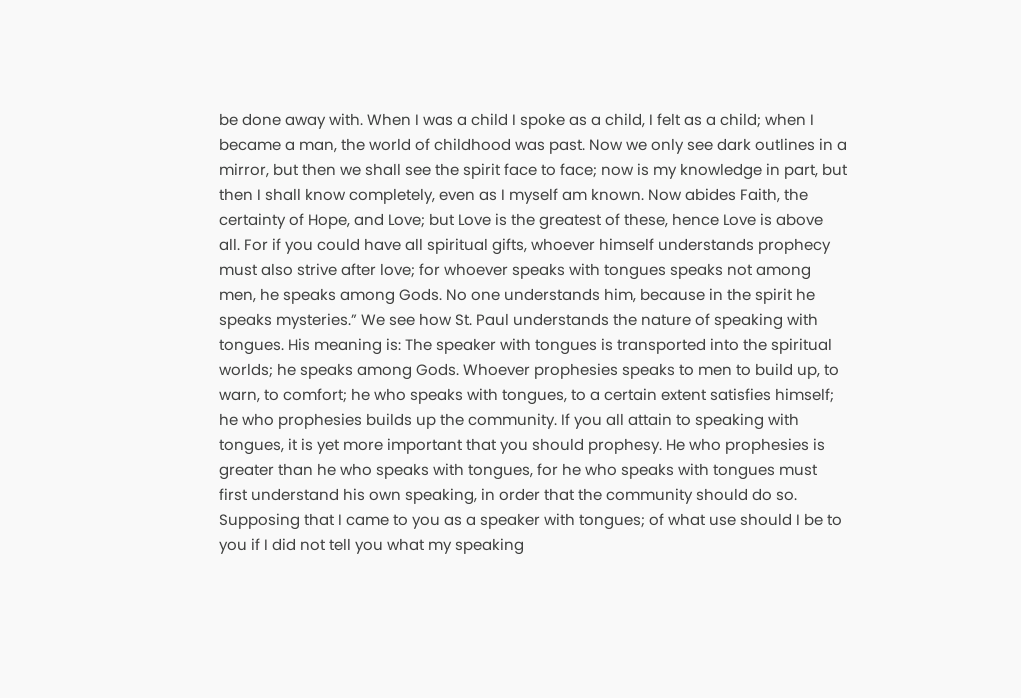be done away with. When I was a child I spoke as a child, I felt as a child; when I became a man, the world of childhood was past. Now we only see dark outlines in a mirror, but then we shall see the spirit face to face; now is my knowledge in part, but then I shall know completely, even as I myself am known. Now abides Faith, the certainty of Hope, and Love; but Love is the greatest of these, hence Love is above all. For if you could have all spiritual gifts, whoever himself understands prophecy must also strive after love; for whoever speaks with tongues speaks not among men, he speaks among Gods. No one understands him, because in the spirit he speaks mysteries.” We see how St. Paul understands the nature of speaking with tongues. His meaning is: The speaker with tongues is transported into the spiritual worlds; he speaks among Gods. Whoever prophesies speaks to men to build up, to warn, to comfort; he who speaks with tongues, to a certain extent satisfies himself; he who prophesies builds up the community. If you all attain to speaking with tongues, it is yet more important that you should prophesy. He who prophesies is greater than he who speaks with tongues, for he who speaks with tongues must first understand his own speaking, in order that the community should do so. Supposing that I came to you as a speaker with tongues; of what use should I be to you if I did not tell you what my speaking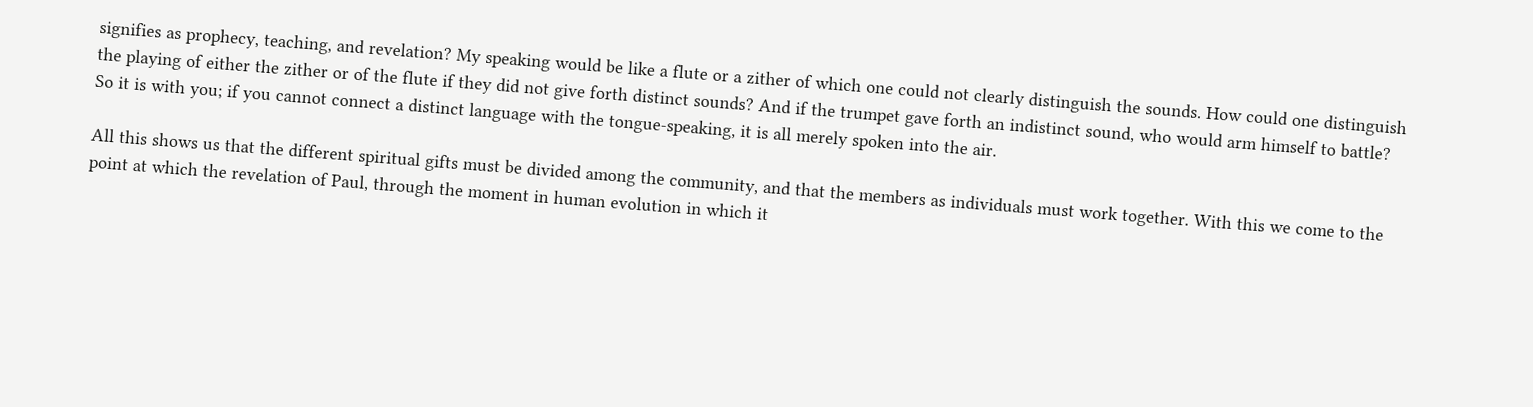signifies as prophecy, teaching, and revelation? My speaking would be like a flute or a zither of which one could not clearly distinguish the sounds. How could one distinguish the playing of either the zither or of the flute if they did not give forth distinct sounds? And if the trumpet gave forth an indistinct sound, who would arm himself to battle? So it is with you; if you cannot connect a distinct language with the tongue-speaking, it is all merely spoken into the air.

All this shows us that the different spiritual gifts must be divided among the community, and that the members as individuals must work together. With this we come to the point at which the revelation of Paul, through the moment in human evolution in which it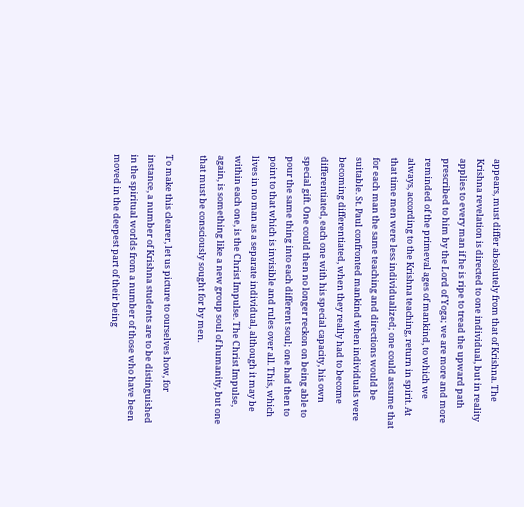appears, must differ absolutely from that of Krishna. The Krishna revelation is directed to one individual, but in reality applies to every man if he is ripe to tread the upward path prescribed to him by the Lord of Yoga; we are more and more reminded of the primeval ages of mankind, to which we always, according to the Krishna teaching, return in spirit. At that time men were less individualized; one could assume that for each man the same teaching and directions would be suitable. St. Paul confronted mankind when individuals were becoming differentiated, when they really had to become differentiated, each one with his special capacity, his own special gift. One could then no longer reckon on being able to pour the same thing into each different soul; one had then to point to that which is invisible and rules over all. This, which lives in no man as a separate individual, although it may be within each one, is the Christ Impulse. The Christ Impulse, again, is something like a new group soul of humanity, but one that must be consciously sought for by men.

To make this clearer, let us picture to ourselves how, for instance, a number of Krishna students are to be distinguished in the spiritual worlds from a number of those who have been moved in the deepest part of their being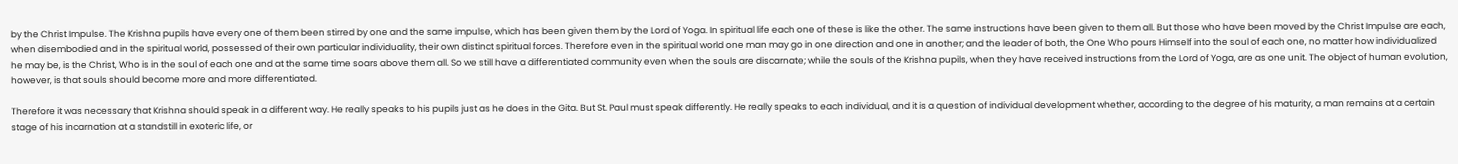by the Christ Impulse. The Krishna pupils have every one of them been stirred by one and the same impulse, which has been given them by the Lord of Yoga. In spiritual life each one of these is like the other. The same instructions have been given to them all. But those who have been moved by the Christ Impulse are each, when disembodied and in the spiritual world, possessed of their own particular individuality, their own distinct spiritual forces. Therefore even in the spiritual world one man may go in one direction and one in another; and the leader of both, the One Who pours Himself into the soul of each one, no matter how individualized he may be, is the Christ, Who is in the soul of each one and at the same time soars above them all. So we still have a differentiated community even when the souls are discarnate; while the souls of the Krishna pupils, when they have received instructions from the Lord of Yoga, are as one unit. The object of human evolution, however, is that souls should become more and more differentiated.

Therefore it was necessary that Krishna should speak in a different way. He really speaks to his pupils just as he does in the Gita. But St. Paul must speak differently. He really speaks to each individual, and it is a question of individual development whether, according to the degree of his maturity, a man remains at a certain stage of his incarnation at a standstill in exoteric life, or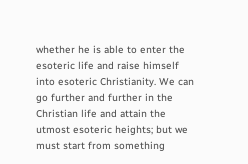whether he is able to enter the esoteric life and raise himself into esoteric Christianity. We can go further and further in the Christian life and attain the utmost esoteric heights; but we must start from something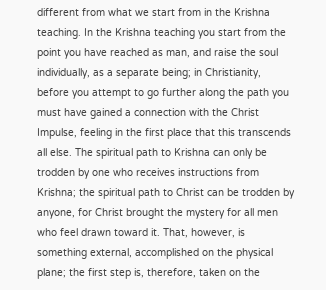different from what we start from in the Krishna teaching. In the Krishna teaching you start from the point you have reached as man, and raise the soul individually, as a separate being; in Christianity, before you attempt to go further along the path you must have gained a connection with the Christ Impulse, feeling in the first place that this transcends all else. The spiritual path to Krishna can only be trodden by one who receives instructions from Krishna; the spiritual path to Christ can be trodden by anyone, for Christ brought the mystery for all men who feel drawn toward it. That, however, is something external, accomplished on the physical plane; the first step is, therefore, taken on the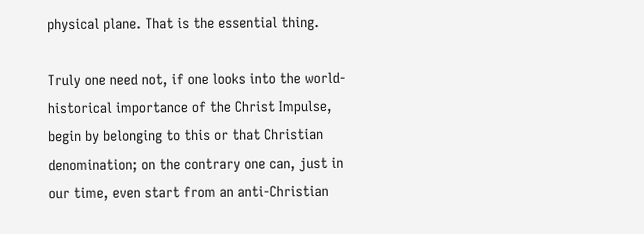physical plane. That is the essential thing.

Truly one need not, if one looks into the world-historical importance of the Christ Impulse, begin by belonging to this or that Christian denomination; on the contrary one can, just in our time, even start from an anti-Christian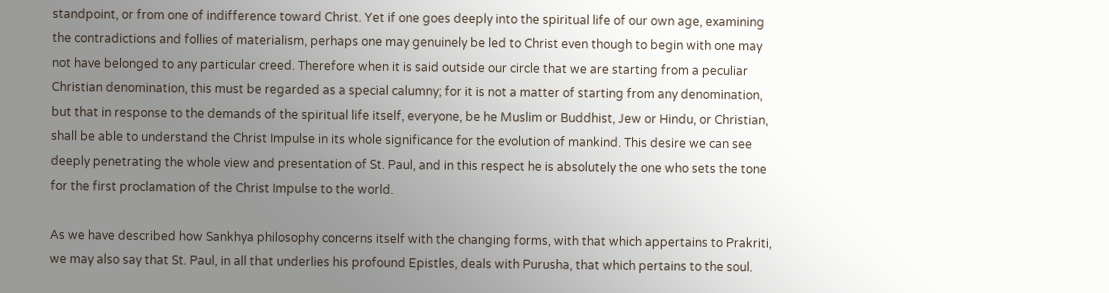standpoint, or from one of indifference toward Christ. Yet if one goes deeply into the spiritual life of our own age, examining the contradictions and follies of materialism, perhaps one may genuinely be led to Christ even though to begin with one may not have belonged to any particular creed. Therefore when it is said outside our circle that we are starting from a peculiar Christian denomination, this must be regarded as a special calumny; for it is not a matter of starting from any denomination, but that in response to the demands of the spiritual life itself, everyone, be he Muslim or Buddhist, Jew or Hindu, or Christian, shall be able to understand the Christ Impulse in its whole significance for the evolution of mankind. This desire we can see deeply penetrating the whole view and presentation of St. Paul, and in this respect he is absolutely the one who sets the tone for the first proclamation of the Christ Impulse to the world.

As we have described how Sankhya philosophy concerns itself with the changing forms, with that which appertains to Prakriti, we may also say that St. Paul, in all that underlies his profound Epistles, deals with Purusha, that which pertains to the soul.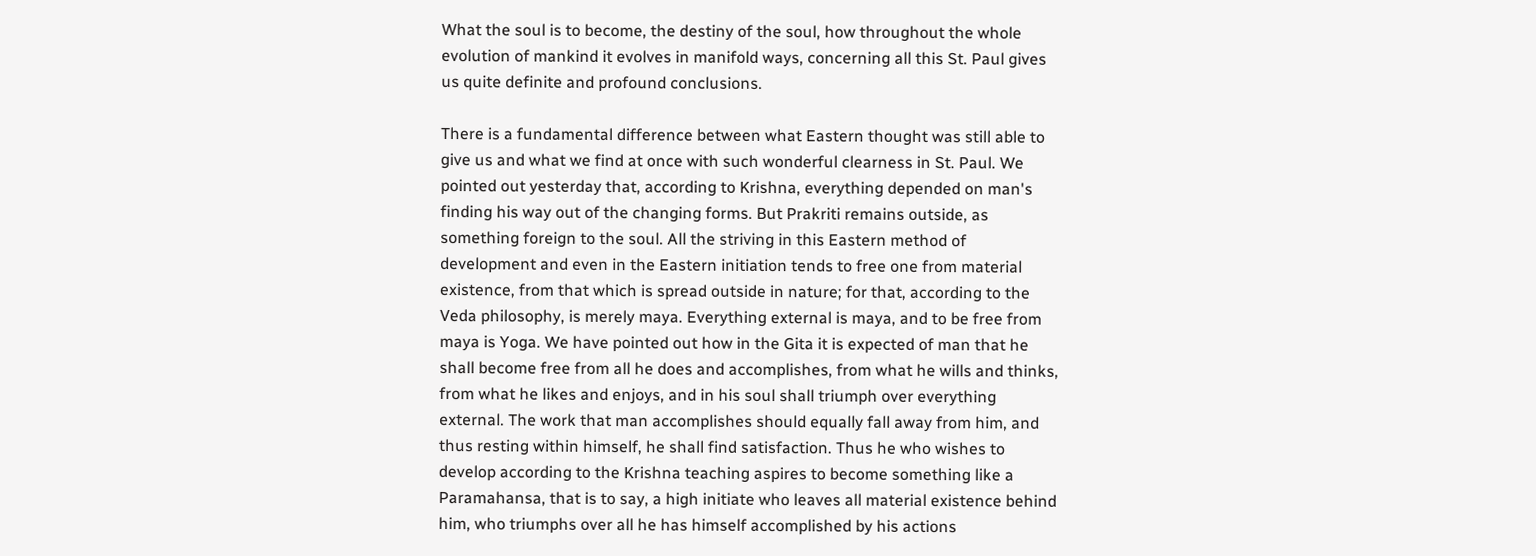What the soul is to become, the destiny of the soul, how throughout the whole evolution of mankind it evolves in manifold ways, concerning all this St. Paul gives us quite definite and profound conclusions.

There is a fundamental difference between what Eastern thought was still able to give us and what we find at once with such wonderful clearness in St. Paul. We pointed out yesterday that, according to Krishna, everything depended on man's finding his way out of the changing forms. But Prakriti remains outside, as something foreign to the soul. All the striving in this Eastern method of development and even in the Eastern initiation tends to free one from material existence, from that which is spread outside in nature; for that, according to the Veda philosophy, is merely maya. Everything external is maya, and to be free from maya is Yoga. We have pointed out how in the Gita it is expected of man that he shall become free from all he does and accomplishes, from what he wills and thinks, from what he likes and enjoys, and in his soul shall triumph over everything external. The work that man accomplishes should equally fall away from him, and thus resting within himself, he shall find satisfaction. Thus he who wishes to develop according to the Krishna teaching aspires to become something like a Paramahansa, that is to say, a high initiate who leaves all material existence behind him, who triumphs over all he has himself accomplished by his actions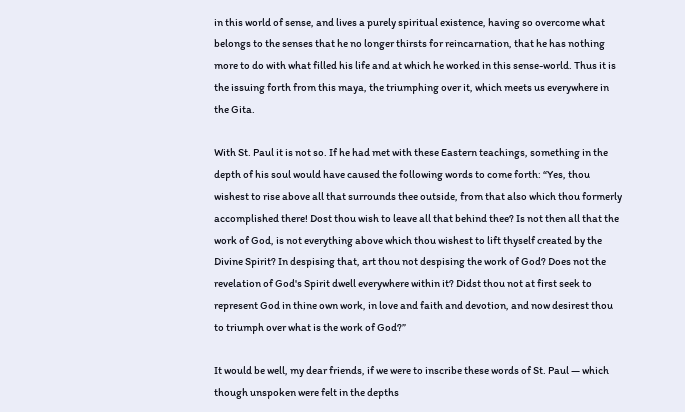in this world of sense, and lives a purely spiritual existence, having so overcome what belongs to the senses that he no longer thirsts for reincarnation, that he has nothing more to do with what filled his life and at which he worked in this sense-world. Thus it is the issuing forth from this maya, the triumphing over it, which meets us everywhere in the Gita.

With St. Paul it is not so. If he had met with these Eastern teachings, something in the depth of his soul would have caused the following words to come forth: “Yes, thou wishest to rise above all that surrounds thee outside, from that also which thou formerly accomplished there! Dost thou wish to leave all that behind thee? Is not then all that the work of God, is not everything above which thou wishest to lift thyself created by the Divine Spirit? In despising that, art thou not despising the work of God? Does not the revelation of God's Spirit dwell everywhere within it? Didst thou not at first seek to represent God in thine own work, in love and faith and devotion, and now desirest thou to triumph over what is the work of God?”

It would be well, my dear friends, if we were to inscribe these words of St. Paul — which though unspoken were felt in the depths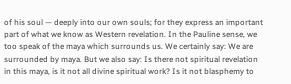of his soul — deeply into our own souls; for they express an important part of what we know as Western revelation. In the Pauline sense, we too speak of the maya which surrounds us. We certainly say: We are surrounded by maya. But we also say: Is there not spiritual revelation in this maya, is it not all divine spiritual work? Is it not blasphemy to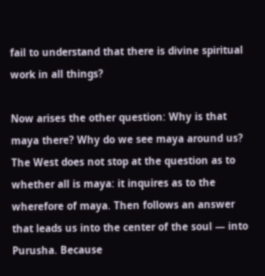fail to understand that there is divine spiritual work in all things?

Now arises the other question: Why is that maya there? Why do we see maya around us? The West does not stop at the question as to whether all is maya: it inquires as to the wherefore of maya. Then follows an answer that leads us into the center of the soul — into Purusha. Because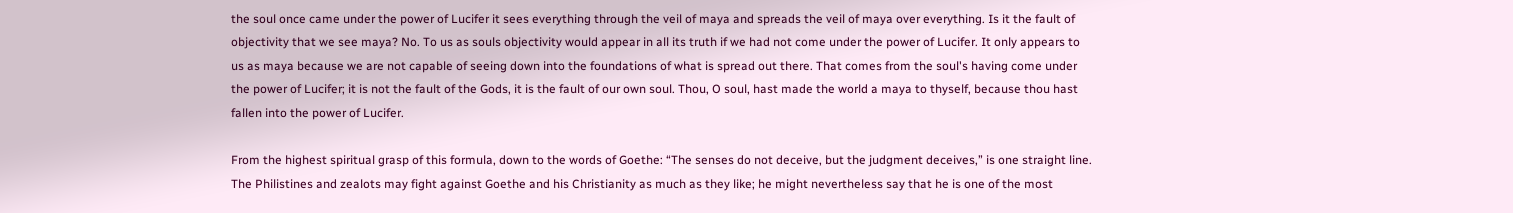the soul once came under the power of Lucifer it sees everything through the veil of maya and spreads the veil of maya over everything. Is it the fault of objectivity that we see maya? No. To us as souls objectivity would appear in all its truth if we had not come under the power of Lucifer. It only appears to us as maya because we are not capable of seeing down into the foundations of what is spread out there. That comes from the soul's having come under the power of Lucifer; it is not the fault of the Gods, it is the fault of our own soul. Thou, O soul, hast made the world a maya to thyself, because thou hast fallen into the power of Lucifer.

From the highest spiritual grasp of this formula, down to the words of Goethe: “The senses do not deceive, but the judgment deceives,” is one straight line. The Philistines and zealots may fight against Goethe and his Christianity as much as they like; he might nevertheless say that he is one of the most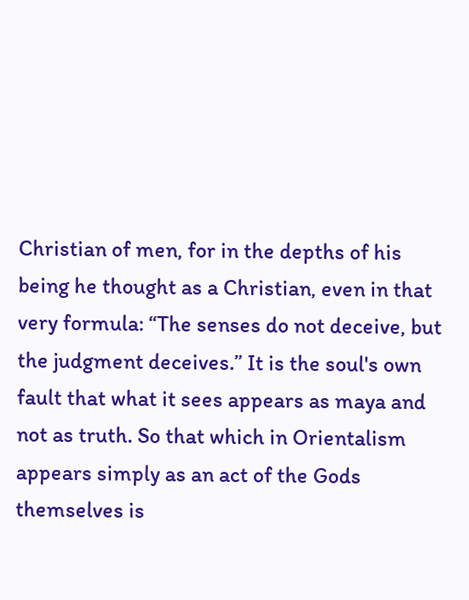Christian of men, for in the depths of his being he thought as a Christian, even in that very formula: “The senses do not deceive, but the judgment deceives.” It is the soul's own fault that what it sees appears as maya and not as truth. So that which in Orientalism appears simply as an act of the Gods themselves is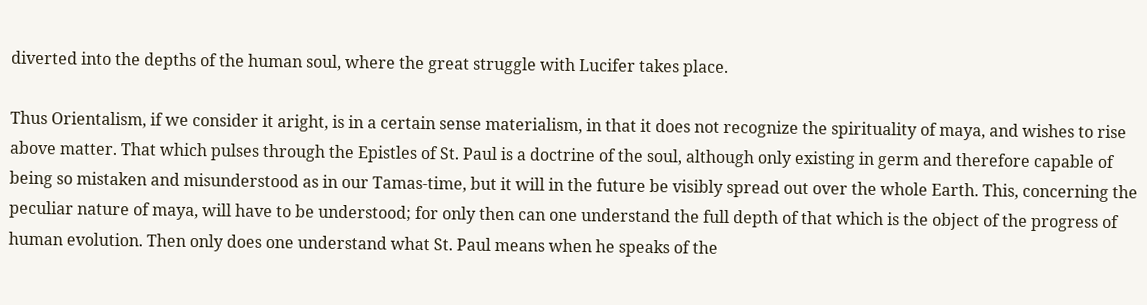diverted into the depths of the human soul, where the great struggle with Lucifer takes place.

Thus Orientalism, if we consider it aright, is in a certain sense materialism, in that it does not recognize the spirituality of maya, and wishes to rise above matter. That which pulses through the Epistles of St. Paul is a doctrine of the soul, although only existing in germ and therefore capable of being so mistaken and misunderstood as in our Tamas-time, but it will in the future be visibly spread out over the whole Earth. This, concerning the peculiar nature of maya, will have to be understood; for only then can one understand the full depth of that which is the object of the progress of human evolution. Then only does one understand what St. Paul means when he speaks of the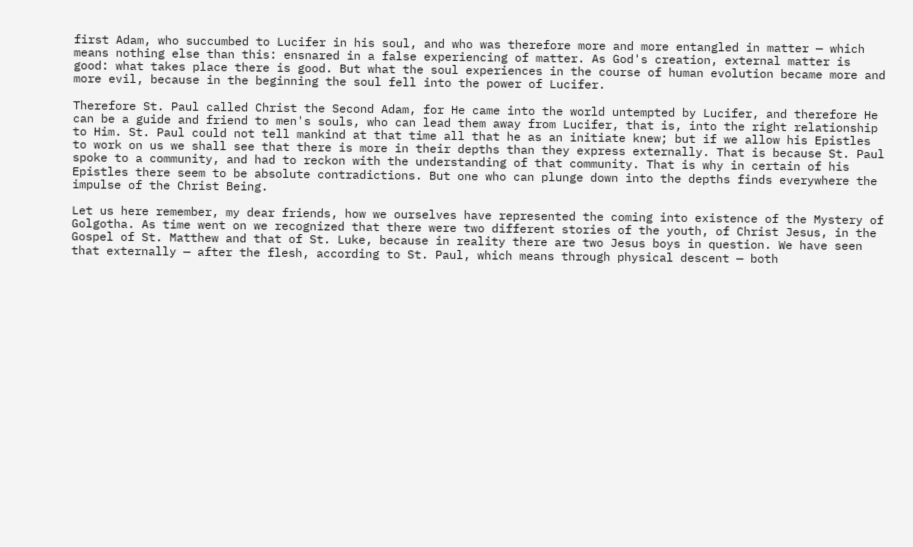first Adam, who succumbed to Lucifer in his soul, and who was therefore more and more entangled in matter — which means nothing else than this: ensnared in a false experiencing of matter. As God's creation, external matter is good: what takes place there is good. But what the soul experiences in the course of human evolution became more and more evil, because in the beginning the soul fell into the power of Lucifer.

Therefore St. Paul called Christ the Second Adam, for He came into the world untempted by Lucifer, and therefore He can be a guide and friend to men's souls, who can lead them away from Lucifer, that is, into the right relationship to Him. St. Paul could not tell mankind at that time all that he as an initiate knew; but if we allow his Epistles to work on us we shall see that there is more in their depths than they express externally. That is because St. Paul spoke to a community, and had to reckon with the understanding of that community. That is why in certain of his Epistles there seem to be absolute contradictions. But one who can plunge down into the depths finds everywhere the impulse of the Christ Being.

Let us here remember, my dear friends, how we ourselves have represented the coming into existence of the Mystery of Golgotha. As time went on we recognized that there were two different stories of the youth, of Christ Jesus, in the Gospel of St. Matthew and that of St. Luke, because in reality there are two Jesus boys in question. We have seen that externally — after the flesh, according to St. Paul, which means through physical descent — both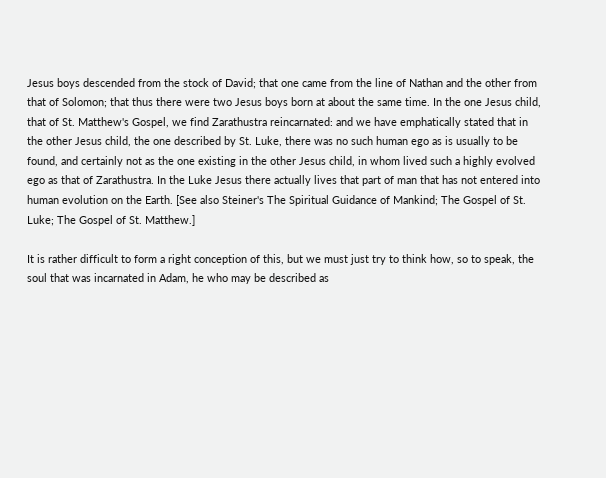Jesus boys descended from the stock of David; that one came from the line of Nathan and the other from that of Solomon; that thus there were two Jesus boys born at about the same time. In the one Jesus child, that of St. Matthew's Gospel, we find Zarathustra reincarnated: and we have emphatically stated that in the other Jesus child, the one described by St. Luke, there was no such human ego as is usually to be found, and certainly not as the one existing in the other Jesus child, in whom lived such a highly evolved ego as that of Zarathustra. In the Luke Jesus there actually lives that part of man that has not entered into human evolution on the Earth. [See also Steiner's The Spiritual Guidance of Mankind; The Gospel of St. Luke; The Gospel of St. Matthew.]

It is rather difficult to form a right conception of this, but we must just try to think how, so to speak, the soul that was incarnated in Adam, he who may be described as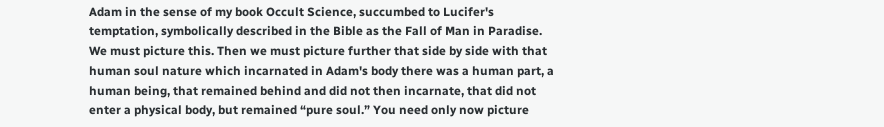Adam in the sense of my book Occult Science, succumbed to Lucifer's temptation, symbolically described in the Bible as the Fall of Man in Paradise. We must picture this. Then we must picture further that side by side with that human soul nature which incarnated in Adam's body there was a human part, a human being, that remained behind and did not then incarnate, that did not enter a physical body, but remained “pure soul.” You need only now picture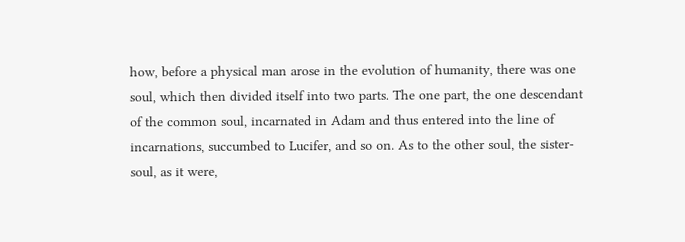how, before a physical man arose in the evolution of humanity, there was one soul, which then divided itself into two parts. The one part, the one descendant of the common soul, incarnated in Adam and thus entered into the line of incarnations, succumbed to Lucifer, and so on. As to the other soul, the sister-soul, as it were,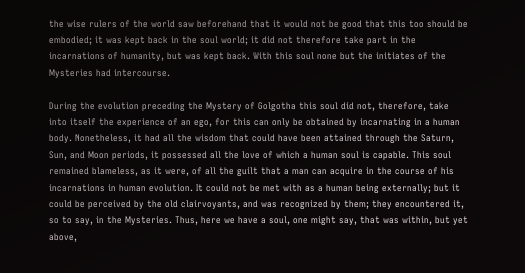the wise rulers of the world saw beforehand that it would not be good that this too should be embodied; it was kept back in the soul world; it did not therefore take part in the incarnations of humanity, but was kept back. With this soul none but the initiates of the Mysteries had intercourse.

During the evolution preceding the Mystery of Golgotha this soul did not, therefore, take into itself the experience of an ego, for this can only be obtained by incarnating in a human body. Nonetheless, it had all the wisdom that could have been attained through the Saturn, Sun, and Moon periods, it possessed all the love of which a human soul is capable. This soul remained blameless, as it were, of all the guilt that a man can acquire in the course of his incarnations in human evolution. It could not be met with as a human being externally; but it could be perceived by the old clairvoyants, and was recognized by them; they encountered it, so to say, in the Mysteries. Thus, here we have a soul, one might say, that was within, but yet above,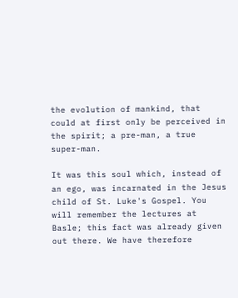the evolution of mankind, that could at first only be perceived in the spirit; a pre-man, a true super-man.

It was this soul which, instead of an ego, was incarnated in the Jesus child of St. Luke's Gospel. You will remember the lectures at Basle; this fact was already given out there. We have therefore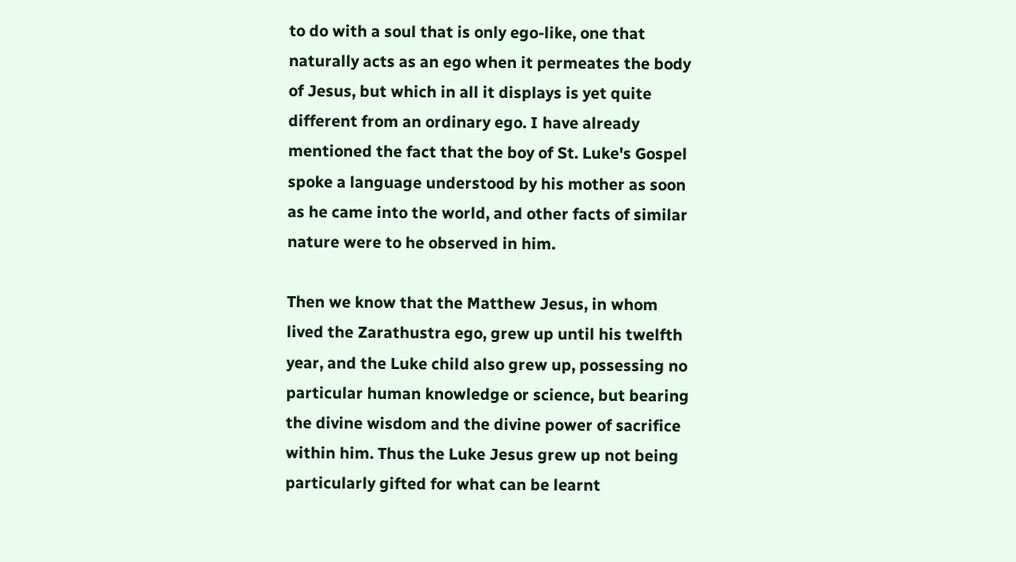to do with a soul that is only ego-like, one that naturally acts as an ego when it permeates the body of Jesus, but which in all it displays is yet quite different from an ordinary ego. I have already mentioned the fact that the boy of St. Luke's Gospel spoke a language understood by his mother as soon as he came into the world, and other facts of similar nature were to he observed in him.

Then we know that the Matthew Jesus, in whom lived the Zarathustra ego, grew up until his twelfth year, and the Luke child also grew up, possessing no particular human knowledge or science, but bearing the divine wisdom and the divine power of sacrifice within him. Thus the Luke Jesus grew up not being particularly gifted for what can be learnt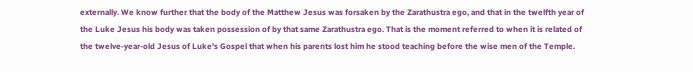externally. We know further that the body of the Matthew Jesus was forsaken by the Zarathustra ego, and that in the twelfth year of the Luke Jesus his body was taken possession of by that same Zarathustra ego. That is the moment referred to when it is related of the twelve-year-old Jesus of Luke's Gospel that when his parents lost him he stood teaching before the wise men of the Temple.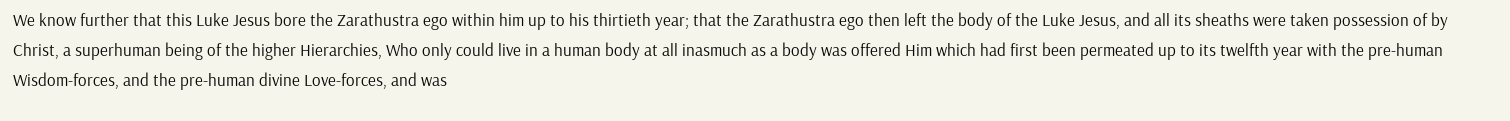We know further that this Luke Jesus bore the Zarathustra ego within him up to his thirtieth year; that the Zarathustra ego then left the body of the Luke Jesus, and all its sheaths were taken possession of by Christ, a superhuman being of the higher Hierarchies, Who only could live in a human body at all inasmuch as a body was offered Him which had first been permeated up to its twelfth year with the pre-human Wisdom-forces, and the pre-human divine Love-forces, and was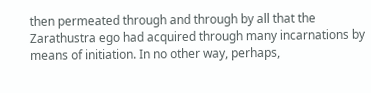then permeated through and through by all that the Zarathustra ego had acquired through many incarnations by means of initiation. In no other way, perhaps,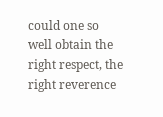could one so well obtain the right respect, the right reverence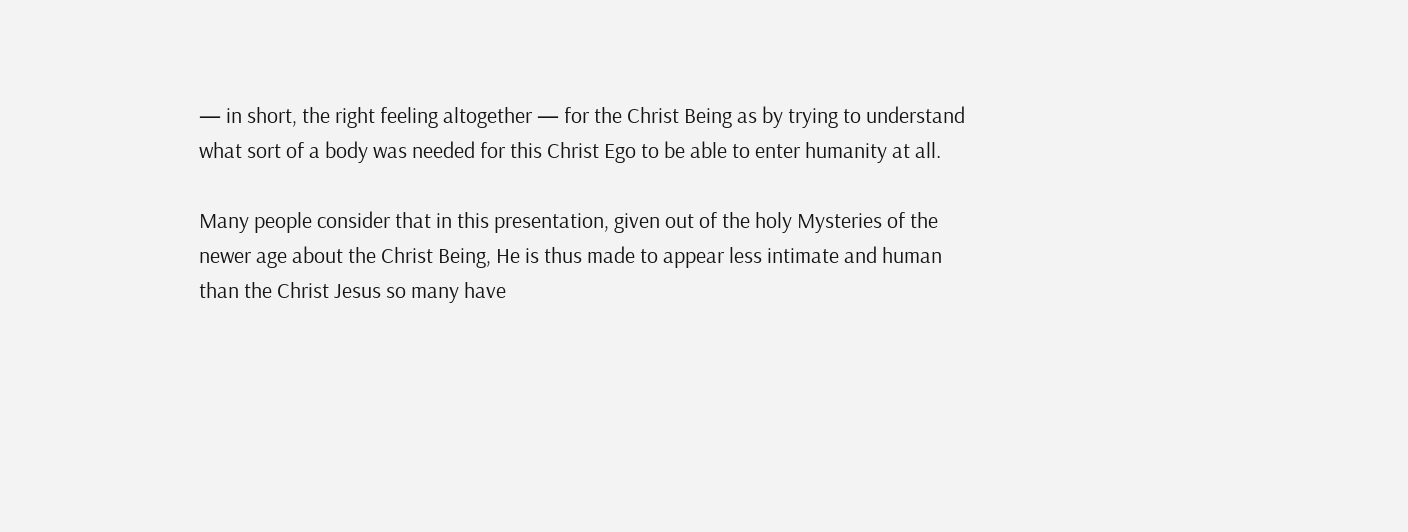— in short, the right feeling altogether — for the Christ Being as by trying to understand what sort of a body was needed for this Christ Ego to be able to enter humanity at all.

Many people consider that in this presentation, given out of the holy Mysteries of the newer age about the Christ Being, He is thus made to appear less intimate and human than the Christ Jesus so many have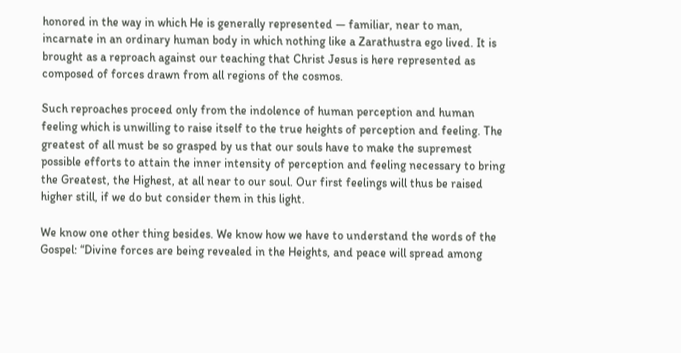honored in the way in which He is generally represented — familiar, near to man, incarnate in an ordinary human body in which nothing like a Zarathustra ego lived. It is brought as a reproach against our teaching that Christ Jesus is here represented as composed of forces drawn from all regions of the cosmos.

Such reproaches proceed only from the indolence of human perception and human feeling which is unwilling to raise itself to the true heights of perception and feeling. The greatest of all must be so grasped by us that our souls have to make the supremest possible efforts to attain the inner intensity of perception and feeling necessary to bring the Greatest, the Highest, at all near to our soul. Our first feelings will thus be raised higher still, if we do but consider them in this light.

We know one other thing besides. We know how we have to understand the words of the Gospel: “Divine forces are being revealed in the Heights, and peace will spread among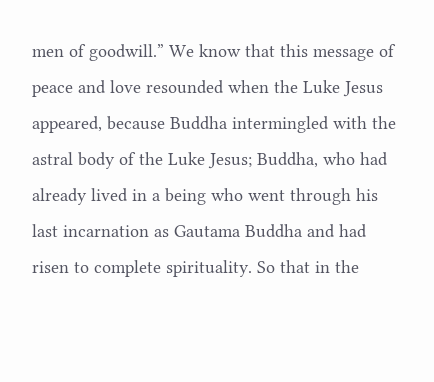men of goodwill.” We know that this message of peace and love resounded when the Luke Jesus appeared, because Buddha intermingled with the astral body of the Luke Jesus; Buddha, who had already lived in a being who went through his last incarnation as Gautama Buddha and had risen to complete spirituality. So that in the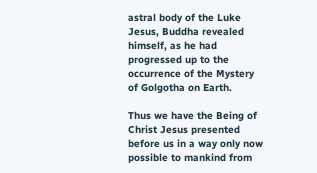astral body of the Luke Jesus, Buddha revealed himself, as he had progressed up to the occurrence of the Mystery of Golgotha on Earth.

Thus we have the Being of Christ Jesus presented before us in a way only now possible to mankind from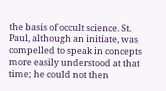the basis of occult science. St. Paul, although an initiate, was compelled to speak in concepts more easily understood at that time; he could not then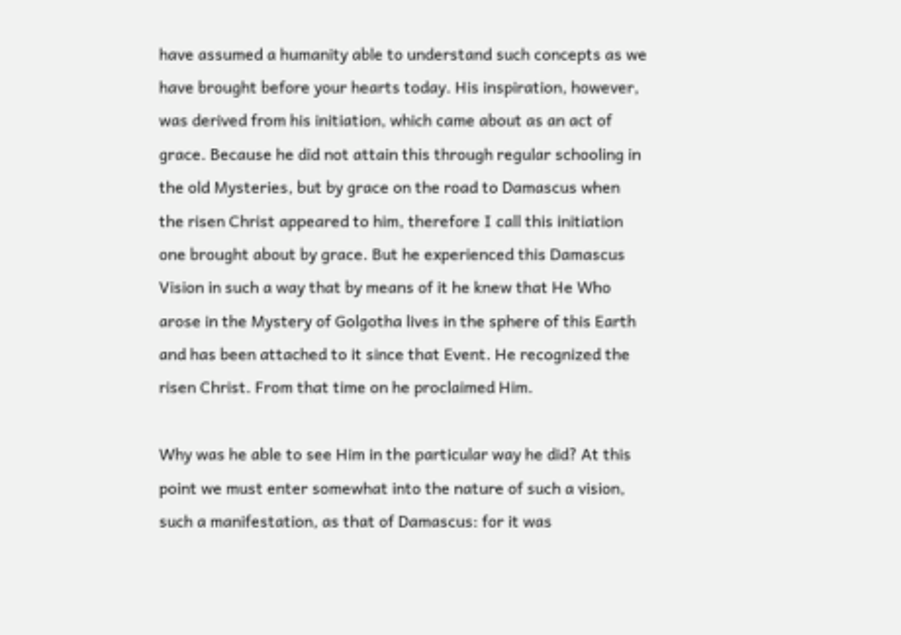have assumed a humanity able to understand such concepts as we have brought before your hearts today. His inspiration, however, was derived from his initiation, which came about as an act of grace. Because he did not attain this through regular schooling in the old Mysteries, but by grace on the road to Damascus when the risen Christ appeared to him, therefore I call this initiation one brought about by grace. But he experienced this Damascus Vision in such a way that by means of it he knew that He Who arose in the Mystery of Golgotha lives in the sphere of this Earth and has been attached to it since that Event. He recognized the risen Christ. From that time on he proclaimed Him.

Why was he able to see Him in the particular way he did? At this point we must enter somewhat into the nature of such a vision, such a manifestation, as that of Damascus: for it was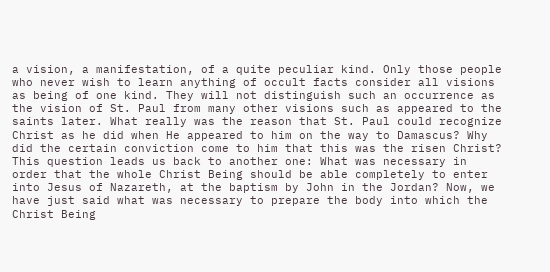a vision, a manifestation, of a quite peculiar kind. Only those people who never wish to learn anything of occult facts consider all visions as being of one kind. They will not distinguish such an occurrence as the vision of St. Paul from many other visions such as appeared to the saints later. What really was the reason that St. Paul could recognize Christ as he did when He appeared to him on the way to Damascus? Why did the certain conviction come to him that this was the risen Christ? This question leads us back to another one: What was necessary in order that the whole Christ Being should be able completely to enter into Jesus of Nazareth, at the baptism by John in the Jordan? Now, we have just said what was necessary to prepare the body into which the Christ Being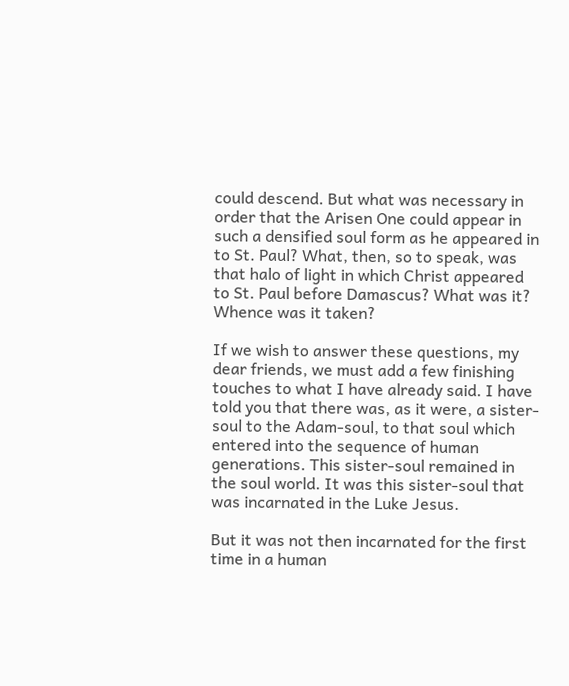could descend. But what was necessary in order that the Arisen One could appear in such a densified soul form as he appeared in to St. Paul? What, then, so to speak, was that halo of light in which Christ appeared to St. Paul before Damascus? What was it? Whence was it taken?

If we wish to answer these questions, my dear friends, we must add a few finishing touches to what I have already said. I have told you that there was, as it were, a sister-soul to the Adam-soul, to that soul which entered into the sequence of human generations. This sister-soul remained in the soul world. It was this sister-soul that was incarnated in the Luke Jesus.

But it was not then incarnated for the first time in a human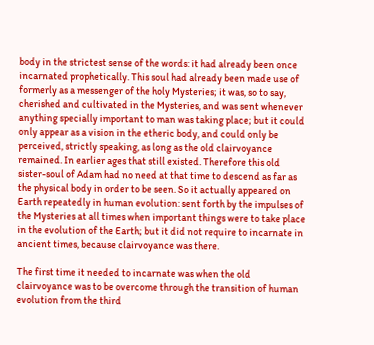body in the strictest sense of the words: it had already been once incarnated prophetically. This soul had already been made use of formerly as a messenger of the holy Mysteries; it was, so to say, cherished and cultivated in the Mysteries, and was sent whenever anything specially important to man was taking place; but it could only appear as a vision in the etheric body, and could only be perceived, strictly speaking, as long as the old clairvoyance remained. In earlier ages that still existed. Therefore this old sister-soul of Adam had no need at that time to descend as far as the physical body in order to be seen. So it actually appeared on Earth repeatedly in human evolution: sent forth by the impulses of the Mysteries at all times when important things were to take place in the evolution of the Earth; but it did not require to incarnate in ancient times, because clairvoyance was there.

The first time it needed to incarnate was when the old clairvoyance was to be overcome through the transition of human evolution from the third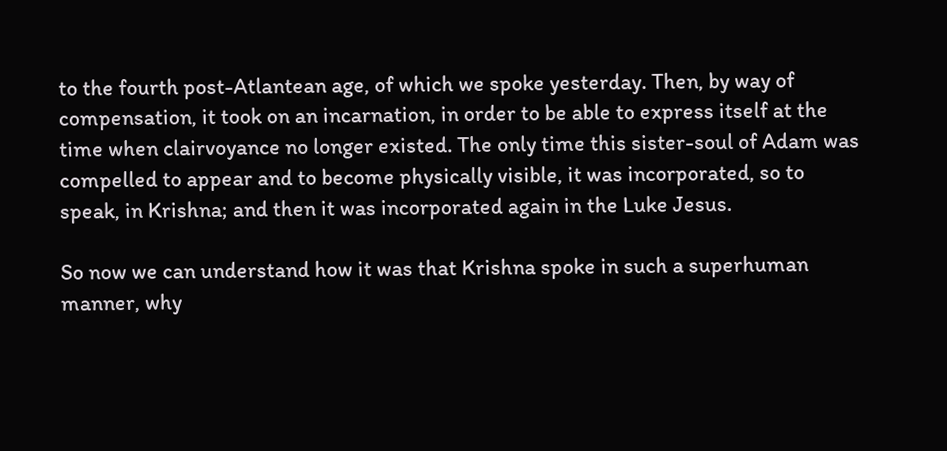to the fourth post-Atlantean age, of which we spoke yesterday. Then, by way of compensation, it took on an incarnation, in order to be able to express itself at the time when clairvoyance no longer existed. The only time this sister-soul of Adam was compelled to appear and to become physically visible, it was incorporated, so to speak, in Krishna; and then it was incorporated again in the Luke Jesus.

So now we can understand how it was that Krishna spoke in such a superhuman manner, why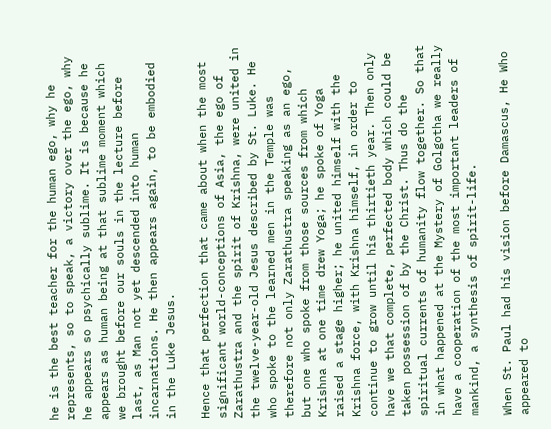he is the best teacher for the human ego, why he represents, so to speak, a victory over the ego, why he appears so psychically sublime. It is because he appears as human being at that sublime moment which we brought before our souls in the lecture before last, as Man not yet descended into human incarnations. He then appears again, to be embodied in the Luke Jesus.

Hence that perfection that came about when the most significant world-conceptions of Asia, the ego of Zarathustra and the spirit of Krishna, were united in the twelve-year-old Jesus described by St. Luke. He who spoke to the learned men in the Temple was therefore not only Zarathustra speaking as an ego, but one who spoke from those sources from which Krishna at one time drew Yoga; he spoke of Yoga raised a stage higher; he united himself with the Krishna force, with Krishna himself, in order to continue to grow until his thirtieth year. Then only have we that complete, perfected body which could be taken possession of by the Christ. Thus do the spiritual currents of humanity flow together. So that in what happened at the Mystery of Golgotha we really have a cooperation of the most important leaders of mankind, a synthesis of spirit-life.

When St. Paul had his vision before Damascus, He Who appeared to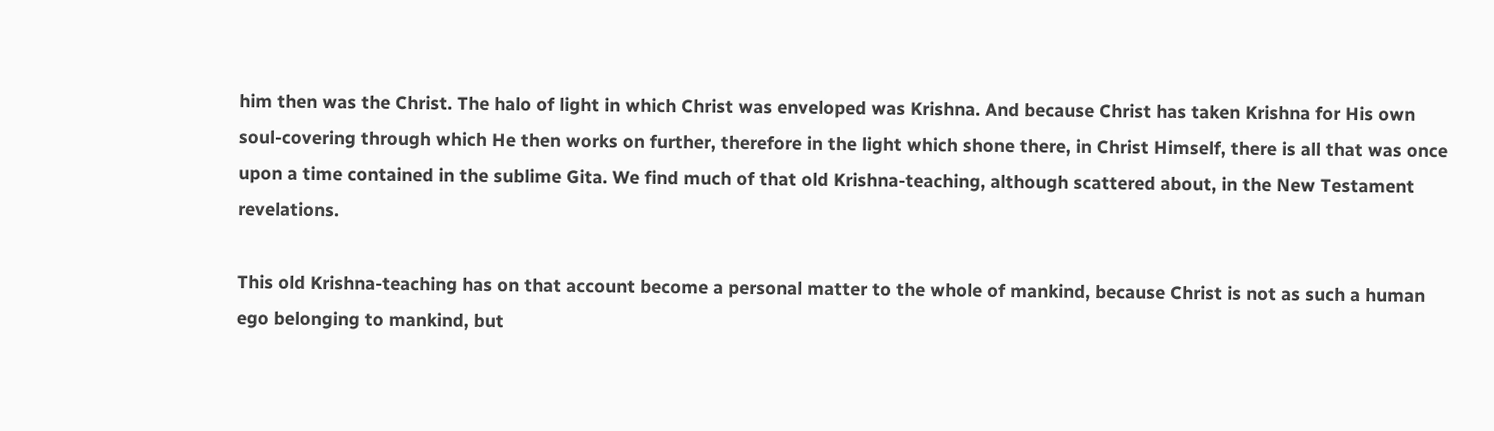him then was the Christ. The halo of light in which Christ was enveloped was Krishna. And because Christ has taken Krishna for His own soul-covering through which He then works on further, therefore in the light which shone there, in Christ Himself, there is all that was once upon a time contained in the sublime Gita. We find much of that old Krishna-teaching, although scattered about, in the New Testament revelations.

This old Krishna-teaching has on that account become a personal matter to the whole of mankind, because Christ is not as such a human ego belonging to mankind, but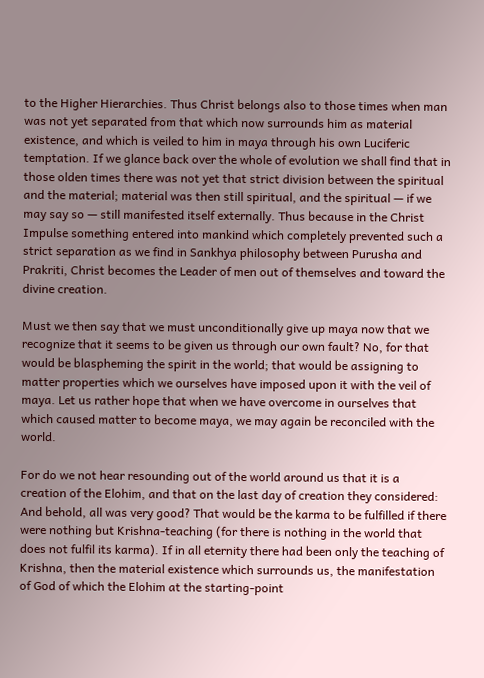to the Higher Hierarchies. Thus Christ belongs also to those times when man was not yet separated from that which now surrounds him as material existence, and which is veiled to him in maya through his own Luciferic temptation. If we glance back over the whole of evolution we shall find that in those olden times there was not yet that strict division between the spiritual and the material; material was then still spiritual, and the spiritual — if we may say so — still manifested itself externally. Thus because in the Christ Impulse something entered into mankind which completely prevented such a strict separation as we find in Sankhya philosophy between Purusha and Prakriti, Christ becomes the Leader of men out of themselves and toward the divine creation.

Must we then say that we must unconditionally give up maya now that we recognize that it seems to be given us through our own fault? No, for that would be blaspheming the spirit in the world; that would be assigning to matter properties which we ourselves have imposed upon it with the veil of maya. Let us rather hope that when we have overcome in ourselves that which caused matter to become maya, we may again be reconciled with the world.

For do we not hear resounding out of the world around us that it is a creation of the Elohim, and that on the last day of creation they considered: And behold, all was very good? That would be the karma to be fulfilled if there were nothing but Krishna-teaching (for there is nothing in the world that does not fulfil its karma). If in all eternity there had been only the teaching of Krishna, then the material existence which surrounds us, the manifestation of God of which the Elohim at the starting-point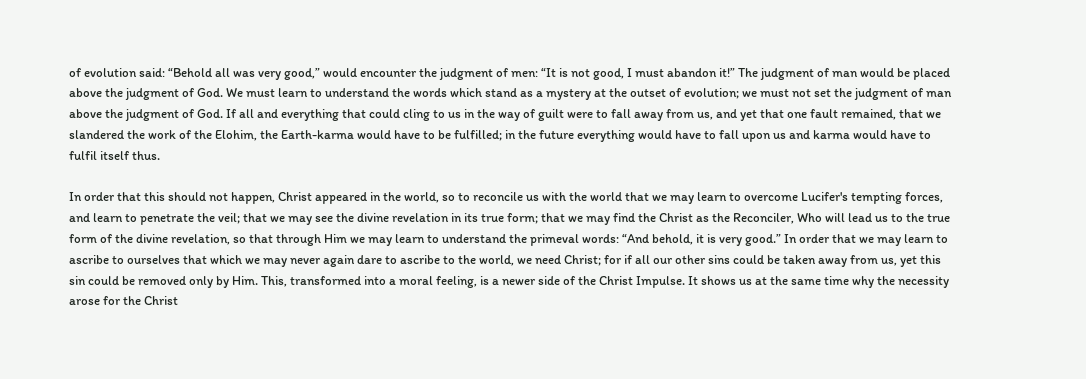of evolution said: “Behold all was very good,” would encounter the judgment of men: “It is not good, I must abandon it!” The judgment of man would be placed above the judgment of God. We must learn to understand the words which stand as a mystery at the outset of evolution; we must not set the judgment of man above the judgment of God. If all and everything that could cling to us in the way of guilt were to fall away from us, and yet that one fault remained, that we slandered the work of the Elohim, the Earth-karma would have to be fulfilled; in the future everything would have to fall upon us and karma would have to fulfil itself thus.

In order that this should not happen, Christ appeared in the world, so to reconcile us with the world that we may learn to overcome Lucifer's tempting forces, and learn to penetrate the veil; that we may see the divine revelation in its true form; that we may find the Christ as the Reconciler, Who will lead us to the true form of the divine revelation, so that through Him we may learn to understand the primeval words: “And behold, it is very good.” In order that we may learn to ascribe to ourselves that which we may never again dare to ascribe to the world, we need Christ; for if all our other sins could be taken away from us, yet this sin could be removed only by Him. This, transformed into a moral feeling, is a newer side of the Christ Impulse. It shows us at the same time why the necessity arose for the Christ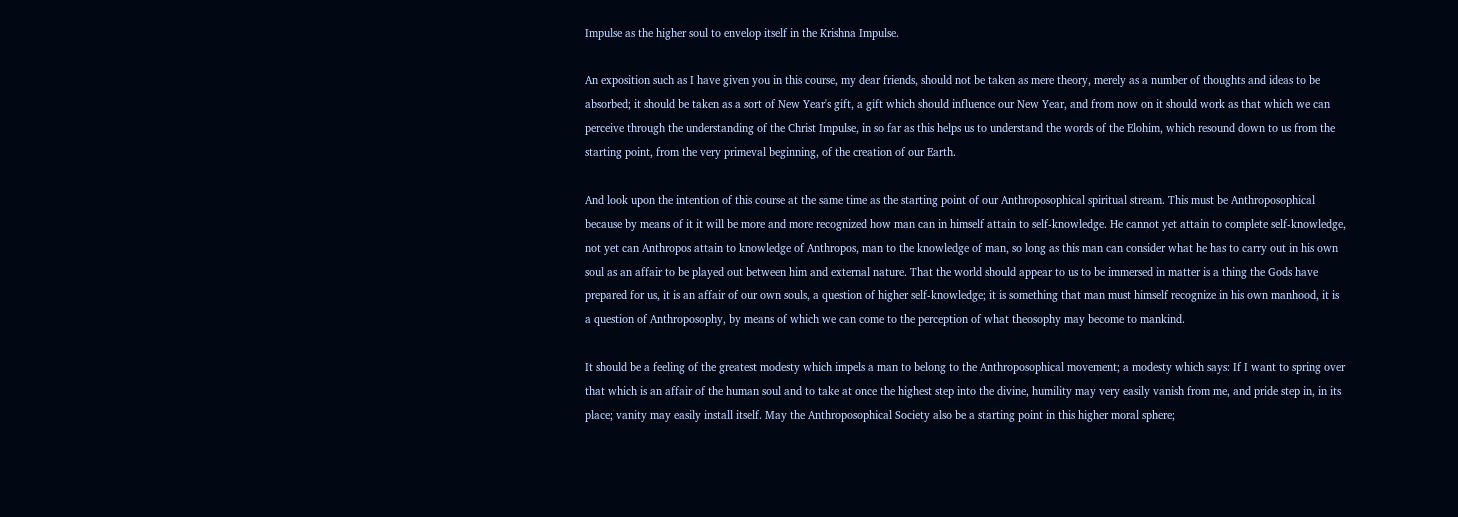Impulse as the higher soul to envelop itself in the Krishna Impulse.

An exposition such as I have given you in this course, my dear friends, should not be taken as mere theory, merely as a number of thoughts and ideas to be absorbed; it should be taken as a sort of New Year's gift, a gift which should influence our New Year, and from now on it should work as that which we can perceive through the understanding of the Christ Impulse, in so far as this helps us to understand the words of the Elohim, which resound down to us from the starting point, from the very primeval beginning, of the creation of our Earth.

And look upon the intention of this course at the same time as the starting point of our Anthroposophical spiritual stream. This must be Anthroposophical because by means of it it will be more and more recognized how man can in himself attain to self-knowledge. He cannot yet attain to complete self-knowledge, not yet can Anthropos attain to knowledge of Anthropos, man to the knowledge of man, so long as this man can consider what he has to carry out in his own soul as an affair to be played out between him and external nature. That the world should appear to us to be immersed in matter is a thing the Gods have prepared for us, it is an affair of our own souls, a question of higher self-knowledge; it is something that man must himself recognize in his own manhood, it is a question of Anthroposophy, by means of which we can come to the perception of what theosophy may become to mankind.

It should be a feeling of the greatest modesty which impels a man to belong to the Anthroposophical movement; a modesty which says: If I want to spring over that which is an affair of the human soul and to take at once the highest step into the divine, humility may very easily vanish from me, and pride step in, in its place; vanity may easily install itself. May the Anthroposophical Society also be a starting point in this higher moral sphere;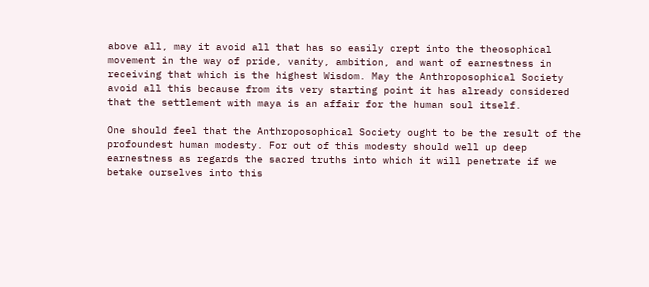above all, may it avoid all that has so easily crept into the theosophical movement in the way of pride, vanity, ambition, and want of earnestness in receiving that which is the highest Wisdom. May the Anthroposophical Society avoid all this because from its very starting point it has already considered that the settlement with maya is an affair for the human soul itself.

One should feel that the Anthroposophical Society ought to be the result of the profoundest human modesty. For out of this modesty should well up deep earnestness as regards the sacred truths into which it will penetrate if we betake ourselves into this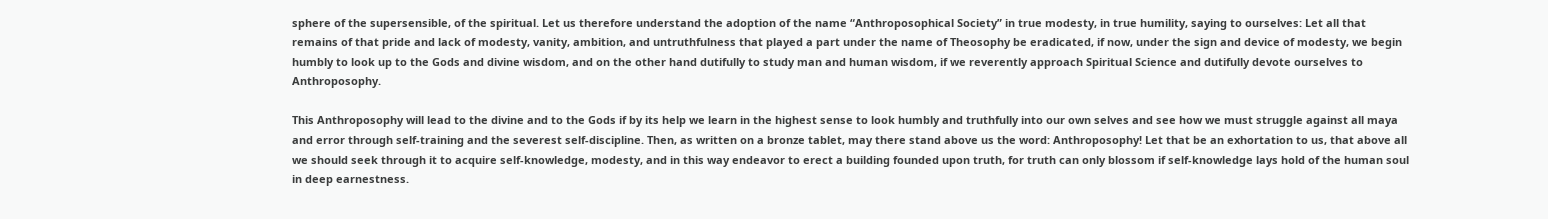sphere of the supersensible, of the spiritual. Let us therefore understand the adoption of the name “Anthroposophical Society” in true modesty, in true humility, saying to ourselves: Let all that remains of that pride and lack of modesty, vanity, ambition, and untruthfulness that played a part under the name of Theosophy be eradicated, if now, under the sign and device of modesty, we begin humbly to look up to the Gods and divine wisdom, and on the other hand dutifully to study man and human wisdom, if we reverently approach Spiritual Science and dutifully devote ourselves to Anthroposophy.

This Anthroposophy will lead to the divine and to the Gods if by its help we learn in the highest sense to look humbly and truthfully into our own selves and see how we must struggle against all maya and error through self-training and the severest self-discipline. Then, as written on a bronze tablet, may there stand above us the word: Anthroposophy! Let that be an exhortation to us, that above all we should seek through it to acquire self-knowledge, modesty, and in this way endeavor to erect a building founded upon truth, for truth can only blossom if self-knowledge lays hold of the human soul in deep earnestness.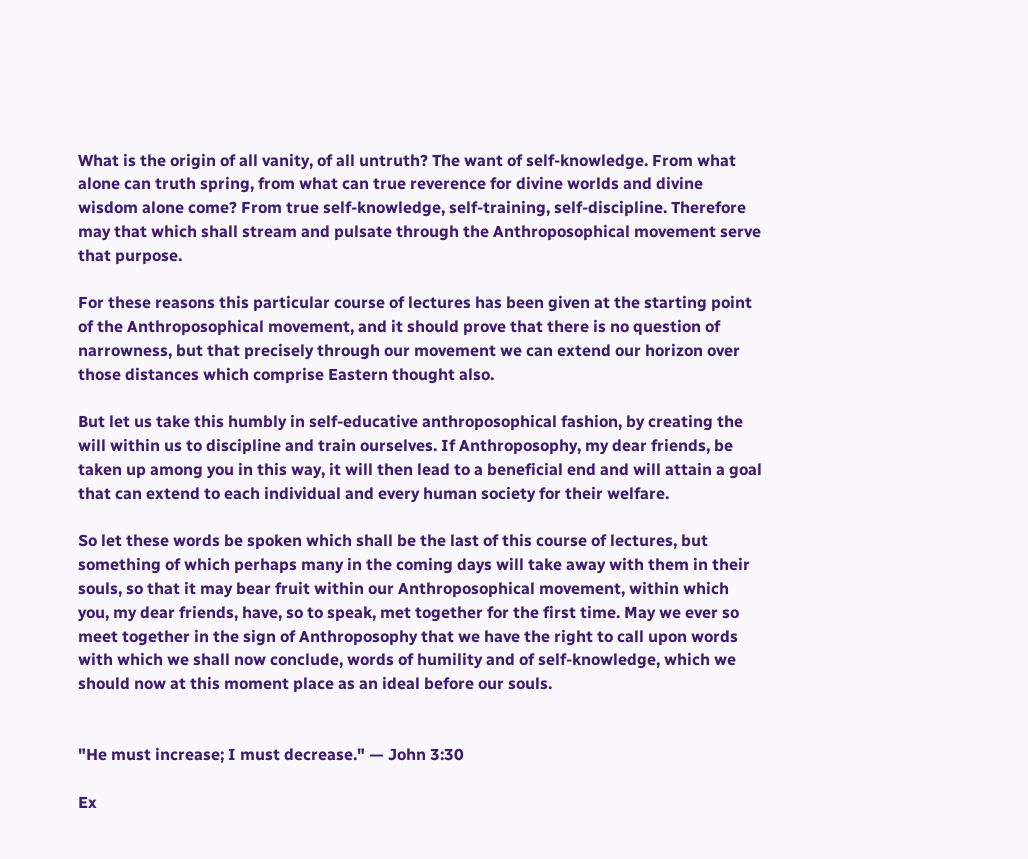What is the origin of all vanity, of all untruth? The want of self-knowledge. From what alone can truth spring, from what can true reverence for divine worlds and divine wisdom alone come? From true self-knowledge, self-training, self-discipline. Therefore may that which shall stream and pulsate through the Anthroposophical movement serve that purpose.

For these reasons this particular course of lectures has been given at the starting point of the Anthroposophical movement, and it should prove that there is no question of narrowness, but that precisely through our movement we can extend our horizon over those distances which comprise Eastern thought also.

But let us take this humbly in self-educative anthroposophical fashion, by creating the will within us to discipline and train ourselves. If Anthroposophy, my dear friends, be taken up among you in this way, it will then lead to a beneficial end and will attain a goal that can extend to each individual and every human society for their welfare.

So let these words be spoken which shall be the last of this course of lectures, but something of which perhaps many in the coming days will take away with them in their souls, so that it may bear fruit within our Anthroposophical movement, within which you, my dear friends, have, so to speak, met together for the first time. May we ever so meet together in the sign of Anthroposophy that we have the right to call upon words with which we shall now conclude, words of humility and of self-knowledge, which we should now at this moment place as an ideal before our souls.


"He must increase; I must decrease." — John 3:30

Ex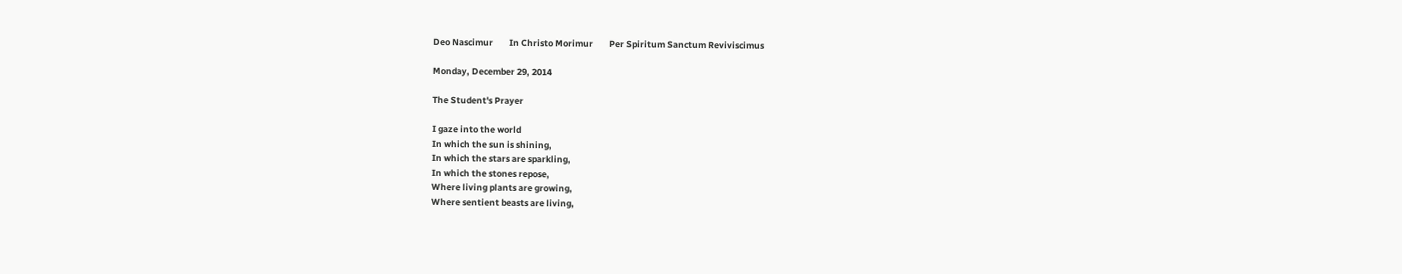Deo Nascimur        In Christo Morimur        Per Spiritum Sanctum Reviviscimus

Monday, December 29, 2014

The Student's Prayer

I gaze into the world
In which the sun is shining,
In which the stars are sparkling,
In which the stones repose,
Where living plants are growing,
Where sentient beasts are living,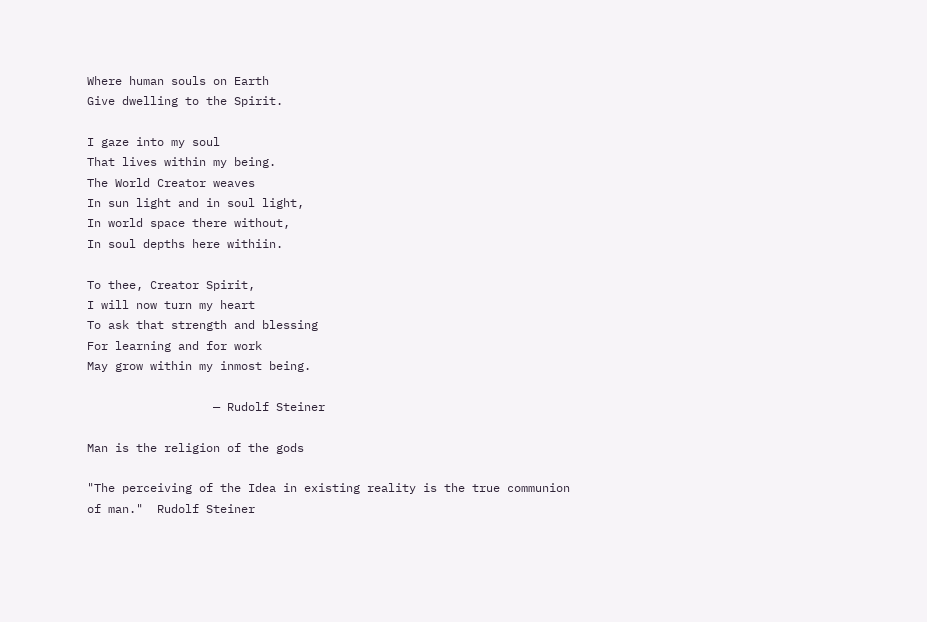Where human souls on Earth
Give dwelling to the Spirit.

I gaze into my soul
That lives within my being.
The World Creator weaves
In sun light and in soul light,
In world space there without,
In soul depths here withiin.

To thee, Creator Spirit,
I will now turn my heart
To ask that strength and blessing
For learning and for work
May grow within my inmost being.

                  — Rudolf Steiner

Man is the religion of the gods

"The perceiving of the Idea in existing reality is the true communion of man."  Rudolf Steiner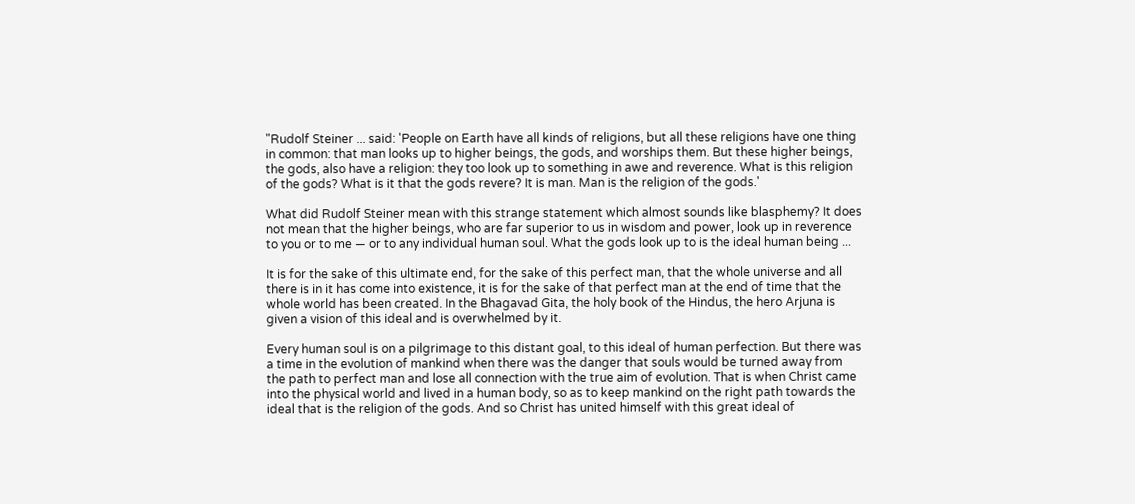"Rudolf Steiner ... said: 'People on Earth have all kinds of religions, but all these religions have one thing in common: that man looks up to higher beings, the gods, and worships them. But these higher beings, the gods, also have a religion: they too look up to something in awe and reverence. What is this religion of the gods? What is it that the gods revere? It is man. Man is the religion of the gods.'

What did Rudolf Steiner mean with this strange statement which almost sounds like blasphemy? It does not mean that the higher beings, who are far superior to us in wisdom and power, look up in reverence to you or to me — or to any individual human soul. What the gods look up to is the ideal human being ...

It is for the sake of this ultimate end, for the sake of this perfect man, that the whole universe and all there is in it has come into existence, it is for the sake of that perfect man at the end of time that the whole world has been created. In the Bhagavad Gita, the holy book of the Hindus, the hero Arjuna is given a vision of this ideal and is overwhelmed by it.

Every human soul is on a pilgrimage to this distant goal, to this ideal of human perfection. But there was a time in the evolution of mankind when there was the danger that souls would be turned away from the path to perfect man and lose all connection with the true aim of evolution. That is when Christ came into the physical world and lived in a human body, so as to keep mankind on the right path towards the ideal that is the religion of the gods. And so Christ has united himself with this great ideal of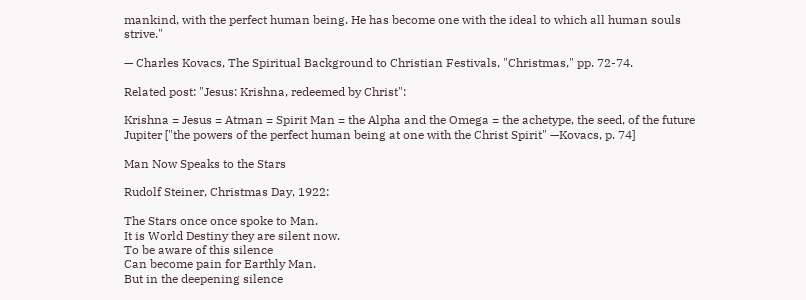mankind, with the perfect human being. He has become one with the ideal to which all human souls strive."

— Charles Kovacs, The Spiritual Background to Christian Festivals, "Christmas," pp. 72-74.

Related post: "Jesus: Krishna, redeemed by Christ":

Krishna = Jesus = Atman = Spirit Man = the Alpha and the Omega = the achetype, the seed, of the future Jupiter ["the powers of the perfect human being at one with the Christ Spirit" —Kovacs, p. 74]

Man Now Speaks to the Stars

Rudolf Steiner, Christmas Day, 1922:

The Stars once once spoke to Man.
It is World Destiny they are silent now.
To be aware of this silence
Can become pain for Earthly Man.
But in the deepening silence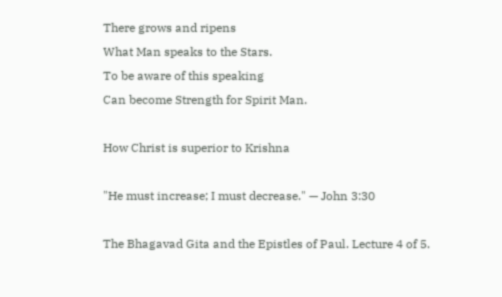There grows and ripens
What Man speaks to the Stars.
To be aware of this speaking
Can become Strength for Spirit Man.

How Christ is superior to Krishna

"He must increase; I must decrease." — John 3:30

The Bhagavad Gita and the Epistles of Paul. Lecture 4 of 5.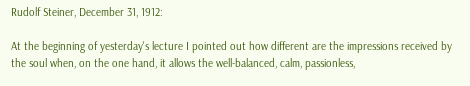Rudolf Steiner, December 31, 1912:

At the beginning of yesterday's lecture I pointed out how different are the impressions received by the soul when, on the one hand, it allows the well-balanced, calm, passionless,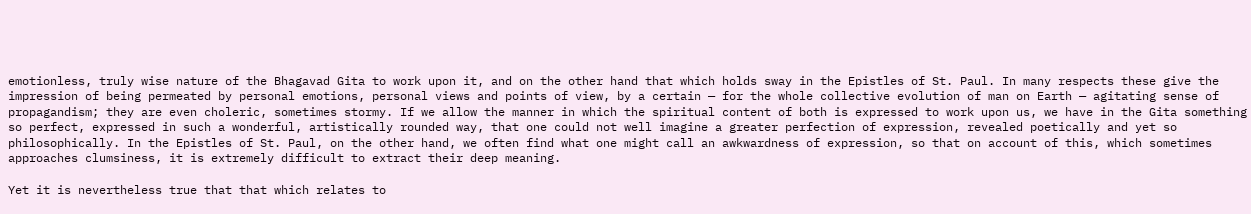emotionless, truly wise nature of the Bhagavad Gita to work upon it, and on the other hand that which holds sway in the Epistles of St. Paul. In many respects these give the impression of being permeated by personal emotions, personal views and points of view, by a certain — for the whole collective evolution of man on Earth — agitating sense of propagandism; they are even choleric, sometimes stormy. If we allow the manner in which the spiritual content of both is expressed to work upon us, we have in the Gita something so perfect, expressed in such a wonderful, artistically rounded way, that one could not well imagine a greater perfection of expression, revealed poetically and yet so philosophically. In the Epistles of St. Paul, on the other hand, we often find what one might call an awkwardness of expression, so that on account of this, which sometimes approaches clumsiness, it is extremely difficult to extract their deep meaning.

Yet it is nevertheless true that that which relates to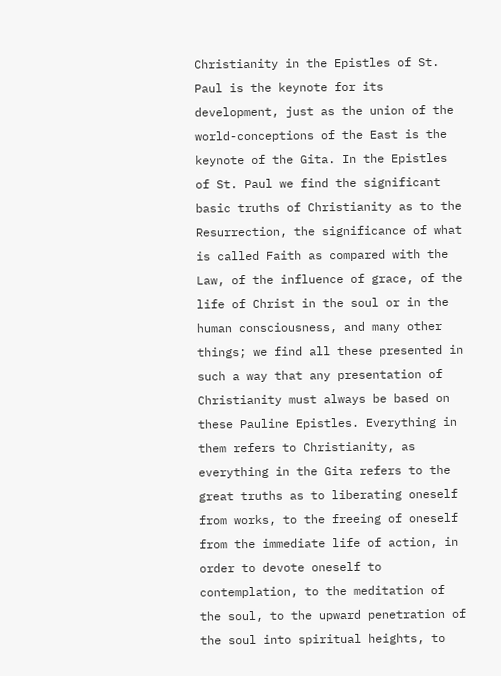Christianity in the Epistles of St. Paul is the keynote for its development, just as the union of the world-conceptions of the East is the keynote of the Gita. In the Epistles of St. Paul we find the significant basic truths of Christianity as to the Resurrection, the significance of what is called Faith as compared with the Law, of the influence of grace, of the life of Christ in the soul or in the human consciousness, and many other things; we find all these presented in such a way that any presentation of Christianity must always be based on these Pauline Epistles. Everything in them refers to Christianity, as everything in the Gita refers to the great truths as to liberating oneself from works, to the freeing of oneself from the immediate life of action, in order to devote oneself to contemplation, to the meditation of the soul, to the upward penetration of the soul into spiritual heights, to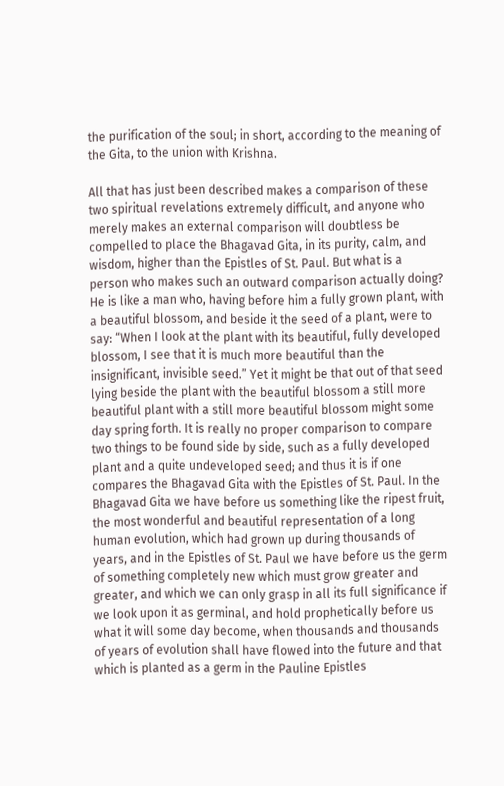the purification of the soul; in short, according to the meaning of the Gita, to the union with Krishna.

All that has just been described makes a comparison of these two spiritual revelations extremely difficult, and anyone who merely makes an external comparison will doubtless be compelled to place the Bhagavad Gita, in its purity, calm, and wisdom, higher than the Epistles of St. Paul. But what is a person who makes such an outward comparison actually doing? He is like a man who, having before him a fully grown plant, with a beautiful blossom, and beside it the seed of a plant, were to say: “When I look at the plant with its beautiful, fully developed blossom, I see that it is much more beautiful than the insignificant, invisible seed.” Yet it might be that out of that seed lying beside the plant with the beautiful blossom a still more beautiful plant with a still more beautiful blossom might some day spring forth. It is really no proper comparison to compare two things to be found side by side, such as a fully developed plant and a quite undeveloped seed; and thus it is if one compares the Bhagavad Gita with the Epistles of St. Paul. In the Bhagavad Gita we have before us something like the ripest fruit, the most wonderful and beautiful representation of a long human evolution, which had grown up during thousands of years, and in the Epistles of St. Paul we have before us the germ of something completely new which must grow greater and greater, and which we can only grasp in all its full significance if we look upon it as germinal, and hold prophetically before us what it will some day become, when thousands and thousands of years of evolution shall have flowed into the future and that which is planted as a germ in the Pauline Epistles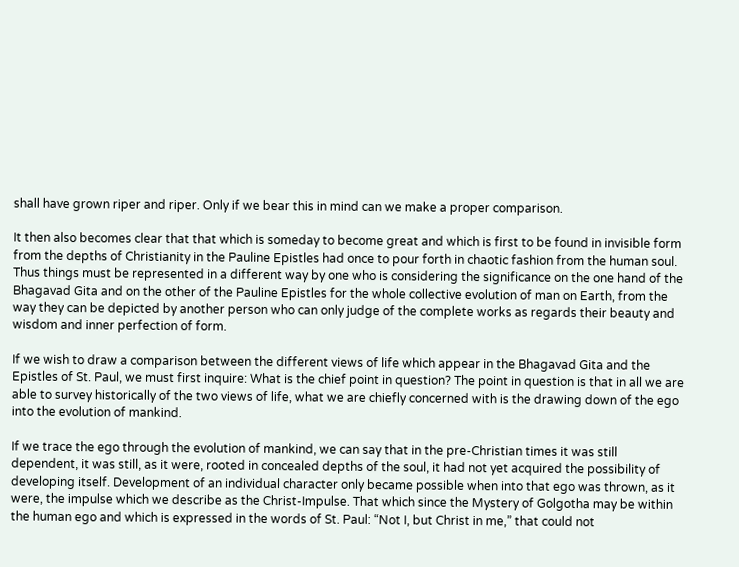shall have grown riper and riper. Only if we bear this in mind can we make a proper comparison.

It then also becomes clear that that which is someday to become great and which is first to be found in invisible form from the depths of Christianity in the Pauline Epistles had once to pour forth in chaotic fashion from the human soul. Thus things must be represented in a different way by one who is considering the significance on the one hand of the Bhagavad Gita and on the other of the Pauline Epistles for the whole collective evolution of man on Earth, from the way they can be depicted by another person who can only judge of the complete works as regards their beauty and wisdom and inner perfection of form.

If we wish to draw a comparison between the different views of life which appear in the Bhagavad Gita and the Epistles of St. Paul, we must first inquire: What is the chief point in question? The point in question is that in all we are able to survey historically of the two views of life, what we are chiefly concerned with is the drawing down of the ego into the evolution of mankind.

If we trace the ego through the evolution of mankind, we can say that in the pre-Christian times it was still dependent, it was still, as it were, rooted in concealed depths of the soul, it had not yet acquired the possibility of developing itself. Development of an individual character only became possible when into that ego was thrown, as it were, the impulse which we describe as the Christ-Impulse. That which since the Mystery of Golgotha may be within the human ego and which is expressed in the words of St. Paul: “Not I, but Christ in me,” that could not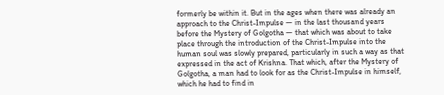formerly be within it. But in the ages when there was already an approach to the Christ-Impulse — in the last thousand years before the Mystery of Golgotha — that which was about to take place through the introduction of the Christ-Impulse into the human soul was slowly prepared, particularly in such a way as that expressed in the act of Krishna. That which, after the Mystery of Golgotha, a man had to look for as the Christ-Impulse in himself, which he had to find in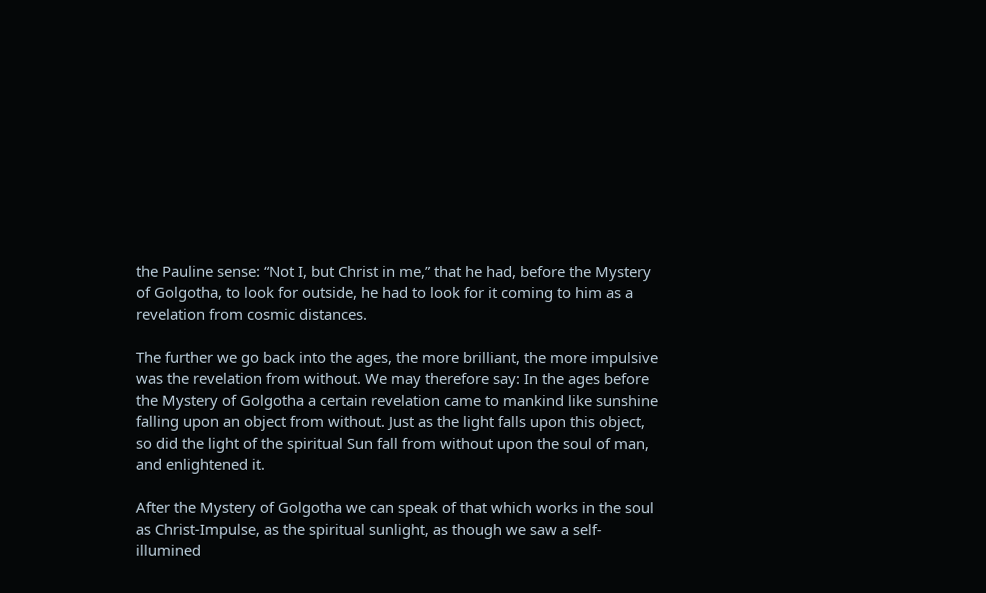the Pauline sense: “Not I, but Christ in me,” that he had, before the Mystery of Golgotha, to look for outside, he had to look for it coming to him as a revelation from cosmic distances.

The further we go back into the ages, the more brilliant, the more impulsive was the revelation from without. We may therefore say: In the ages before the Mystery of Golgotha a certain revelation came to mankind like sunshine falling upon an object from without. Just as the light falls upon this object, so did the light of the spiritual Sun fall from without upon the soul of man, and enlightened it.

After the Mystery of Golgotha we can speak of that which works in the soul as Christ-Impulse, as the spiritual sunlight, as though we saw a self-illumined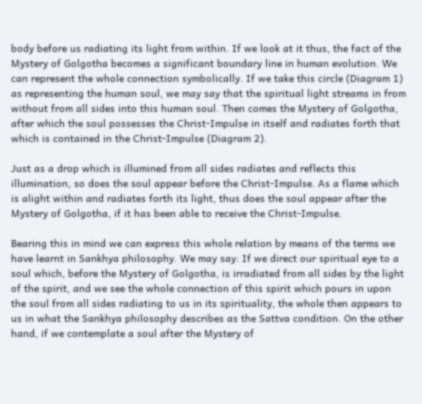body before us radiating its light from within. If we look at it thus, the fact of the Mystery of Golgotha becomes a significant boundary line in human evolution. We can represent the whole connection symbolically. If we take this circle (Diagram 1) as representing the human soul, we may say that the spiritual light streams in from without from all sides into this human soul. Then comes the Mystery of Golgotha, after which the soul possesses the Christ-Impulse in itself and radiates forth that which is contained in the Christ-Impulse (Diagram 2).

Just as a drop which is illumined from all sides radiates and reflects this illumination, so does the soul appear before the Christ-Impulse. As a flame which is alight within and radiates forth its light, thus does the soul appear after the Mystery of Golgotha, if it has been able to receive the Christ-Impulse.

Bearing this in mind we can express this whole relation by means of the terms we have learnt in Sankhya philosophy. We may say: If we direct our spiritual eye to a soul which, before the Mystery of Golgotha, is irradiated from all sides by the light of the spirit, and we see the whole connection of this spirit which pours in upon the soul from all sides radiating to us in its spirituality, the whole then appears to us in what the Sankhya philosophy describes as the Sattva condition. On the other hand, if we contemplate a soul after the Mystery of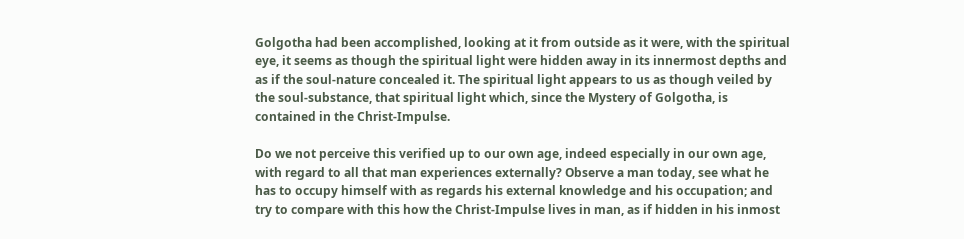Golgotha had been accomplished, looking at it from outside as it were, with the spiritual eye, it seems as though the spiritual light were hidden away in its innermost depths and as if the soul-nature concealed it. The spiritual light appears to us as though veiled by the soul-substance, that spiritual light which, since the Mystery of Golgotha, is contained in the Christ-Impulse.

Do we not perceive this verified up to our own age, indeed especially in our own age, with regard to all that man experiences externally? Observe a man today, see what he has to occupy himself with as regards his external knowledge and his occupation; and try to compare with this how the Christ-Impulse lives in man, as if hidden in his inmost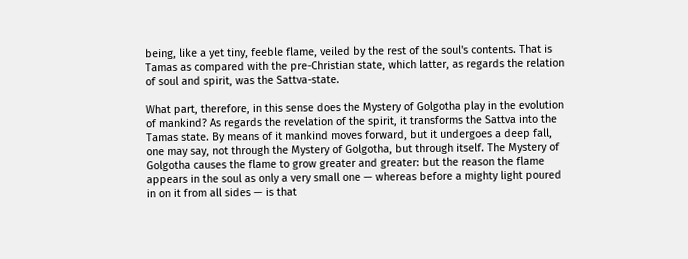being, like a yet tiny, feeble flame, veiled by the rest of the soul's contents. That is Tamas as compared with the pre-Christian state, which latter, as regards the relation of soul and spirit, was the Sattva-state.

What part, therefore, in this sense does the Mystery of Golgotha play in the evolution of mankind? As regards the revelation of the spirit, it transforms the Sattva into the Tamas state. By means of it mankind moves forward, but it undergoes a deep fall, one may say, not through the Mystery of Golgotha, but through itself. The Mystery of Golgotha causes the flame to grow greater and greater: but the reason the flame appears in the soul as only a very small one — whereas before a mighty light poured in on it from all sides — is that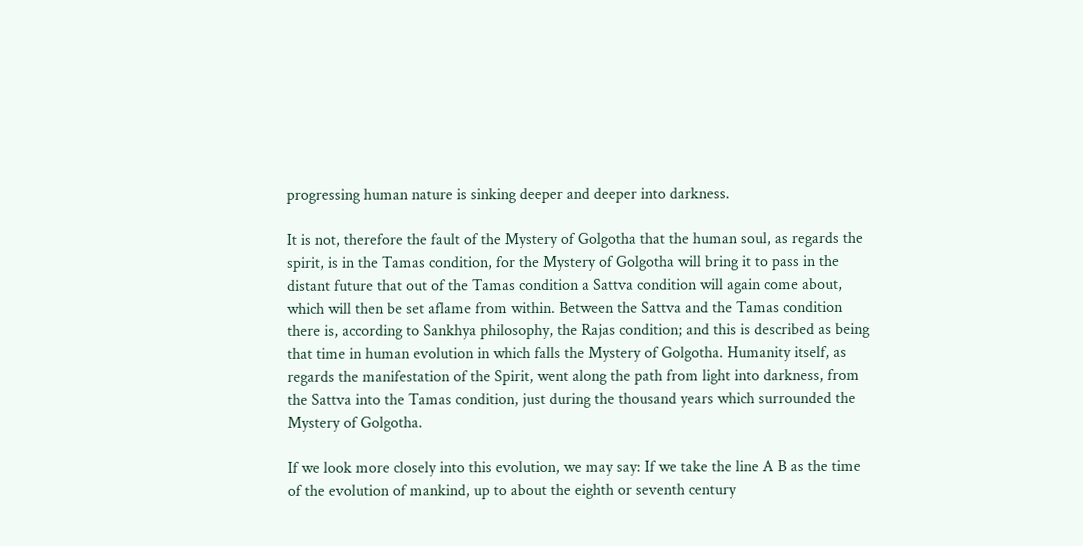progressing human nature is sinking deeper and deeper into darkness.

It is not, therefore the fault of the Mystery of Golgotha that the human soul, as regards the spirit, is in the Tamas condition, for the Mystery of Golgotha will bring it to pass in the distant future that out of the Tamas condition a Sattva condition will again come about, which will then be set aflame from within. Between the Sattva and the Tamas condition there is, according to Sankhya philosophy, the Rajas condition; and this is described as being that time in human evolution in which falls the Mystery of Golgotha. Humanity itself, as regards the manifestation of the Spirit, went along the path from light into darkness, from the Sattva into the Tamas condition, just during the thousand years which surrounded the Mystery of Golgotha.

If we look more closely into this evolution, we may say: If we take the line A B as the time of the evolution of mankind, up to about the eighth or seventh century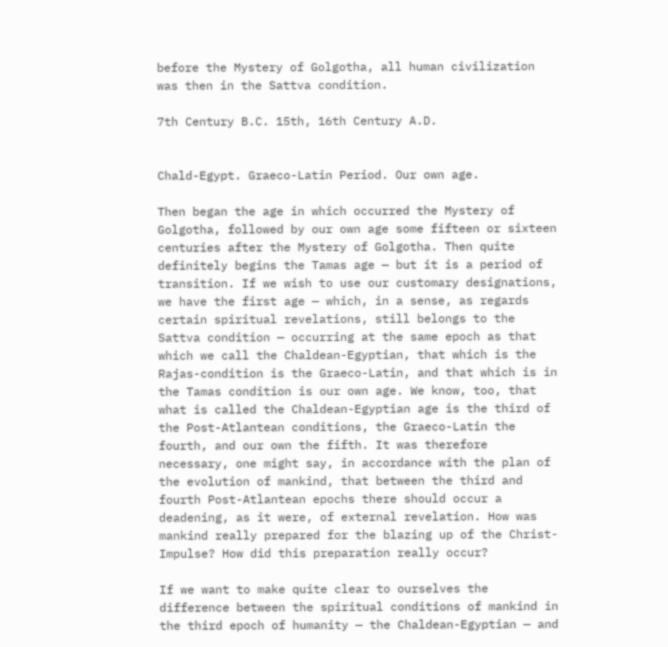before the Mystery of Golgotha, all human civilization was then in the Sattva condition.

7th Century B.C. 15th, 16th Century A.D.


Chald-Egypt. Graeco-Latin Period. Our own age.

Then began the age in which occurred the Mystery of Golgotha, followed by our own age some fifteen or sixteen centuries after the Mystery of Golgotha. Then quite definitely begins the Tamas age — but it is a period of transition. If we wish to use our customary designations, we have the first age — which, in a sense, as regards certain spiritual revelations, still belongs to the Sattva condition — occurring at the same epoch as that which we call the Chaldean-Egyptian, that which is the Rajas-condition is the Graeco-Latin, and that which is in the Tamas condition is our own age. We know, too, that what is called the Chaldean-Egyptian age is the third of the Post-Atlantean conditions, the Graeco-Latin the fourth, and our own the fifth. It was therefore necessary, one might say, in accordance with the plan of the evolution of mankind, that between the third and fourth Post-Atlantean epochs there should occur a deadening, as it were, of external revelation. How was mankind really prepared for the blazing up of the Christ-Impulse? How did this preparation really occur?

If we want to make quite clear to ourselves the difference between the spiritual conditions of mankind in the third epoch of humanity — the Chaldean-Egyptian — and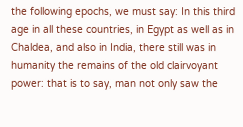the following epochs, we must say: In this third age in all these countries, in Egypt as well as in Chaldea, and also in India, there still was in humanity the remains of the old clairvoyant power: that is to say, man not only saw the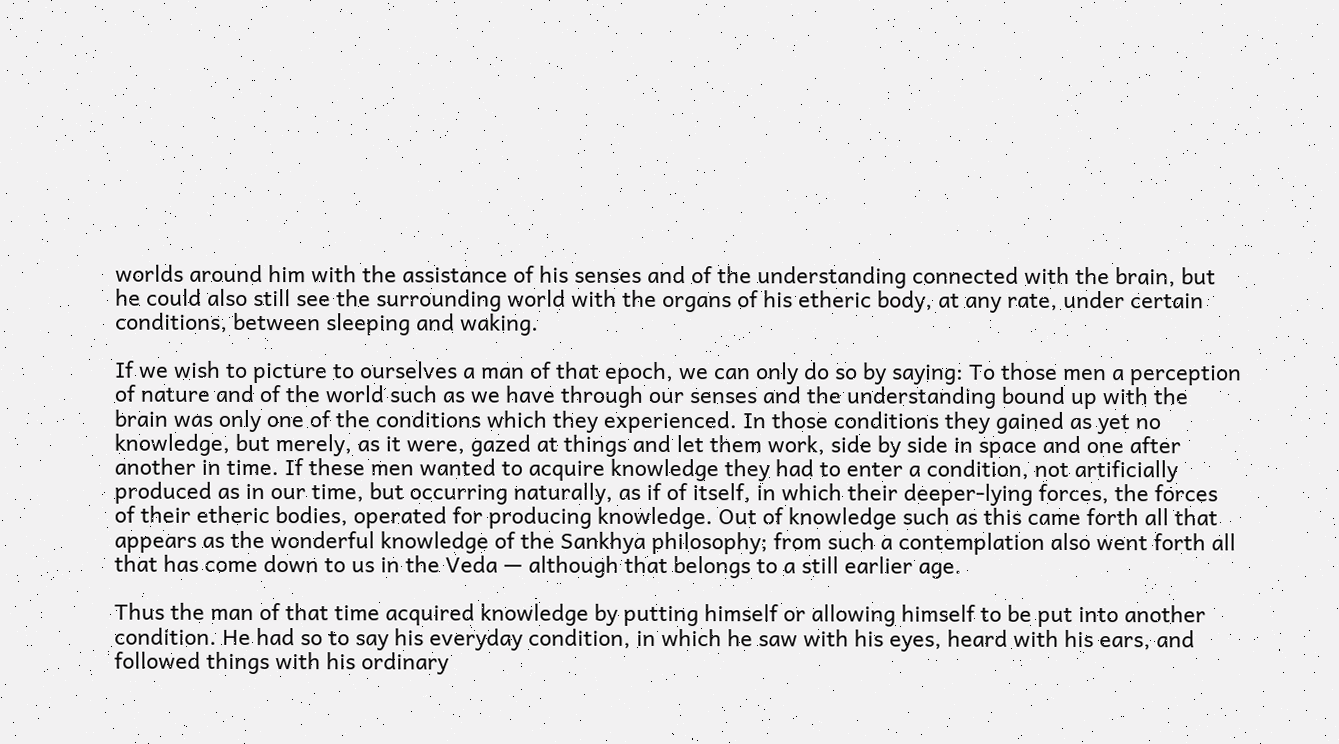worlds around him with the assistance of his senses and of the understanding connected with the brain, but he could also still see the surrounding world with the organs of his etheric body, at any rate, under certain conditions, between sleeping and waking.

If we wish to picture to ourselves a man of that epoch, we can only do so by saying: To those men a perception of nature and of the world such as we have through our senses and the understanding bound up with the brain was only one of the conditions which they experienced. In those conditions they gained as yet no knowledge, but merely, as it were, gazed at things and let them work, side by side in space and one after another in time. If these men wanted to acquire knowledge they had to enter a condition, not artificially produced as in our time, but occurring naturally, as if of itself, in which their deeper-lying forces, the forces of their etheric bodies, operated for producing knowledge. Out of knowledge such as this came forth all that appears as the wonderful knowledge of the Sankhya philosophy; from such a contemplation also went forth all that has come down to us in the Veda — although that belongs to a still earlier age.

Thus the man of that time acquired knowledge by putting himself or allowing himself to be put into another condition. He had so to say his everyday condition, in which he saw with his eyes, heard with his ears, and followed things with his ordinary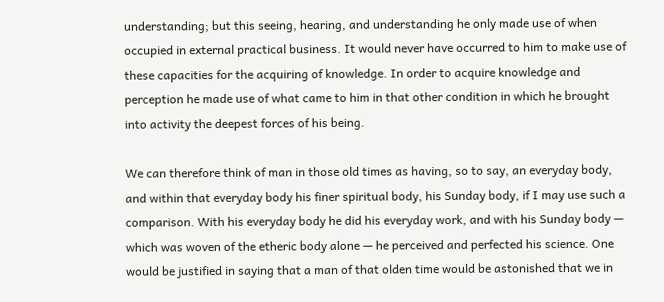understanding; but this seeing, hearing, and understanding he only made use of when occupied in external practical business. It would never have occurred to him to make use of these capacities for the acquiring of knowledge. In order to acquire knowledge and perception he made use of what came to him in that other condition in which he brought into activity the deepest forces of his being.

We can therefore think of man in those old times as having, so to say, an everyday body, and within that everyday body his finer spiritual body, his Sunday body, if I may use such a comparison. With his everyday body he did his everyday work, and with his Sunday body — which was woven of the etheric body alone — he perceived and perfected his science. One would be justified in saying that a man of that olden time would be astonished that we in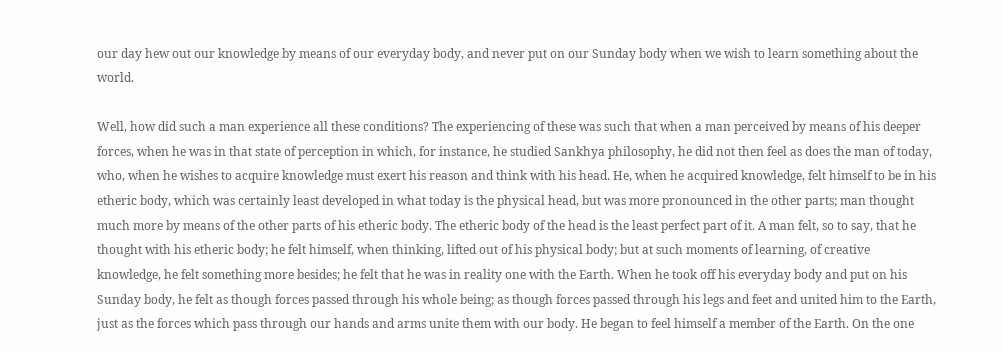our day hew out our knowledge by means of our everyday body, and never put on our Sunday body when we wish to learn something about the world.

Well, how did such a man experience all these conditions? The experiencing of these was such that when a man perceived by means of his deeper forces, when he was in that state of perception in which, for instance, he studied Sankhya philosophy, he did not then feel as does the man of today, who, when he wishes to acquire knowledge must exert his reason and think with his head. He, when he acquired knowledge, felt himself to be in his etheric body, which was certainly least developed in what today is the physical head, but was more pronounced in the other parts; man thought much more by means of the other parts of his etheric body. The etheric body of the head is the least perfect part of it. A man felt, so to say, that he thought with his etheric body; he felt himself, when thinking, lifted out of his physical body; but at such moments of learning, of creative knowledge, he felt something more besides; he felt that he was in reality one with the Earth. When he took off his everyday body and put on his Sunday body, he felt as though forces passed through his whole being; as though forces passed through his legs and feet and united him to the Earth, just as the forces which pass through our hands and arms unite them with our body. He began to feel himself a member of the Earth. On the one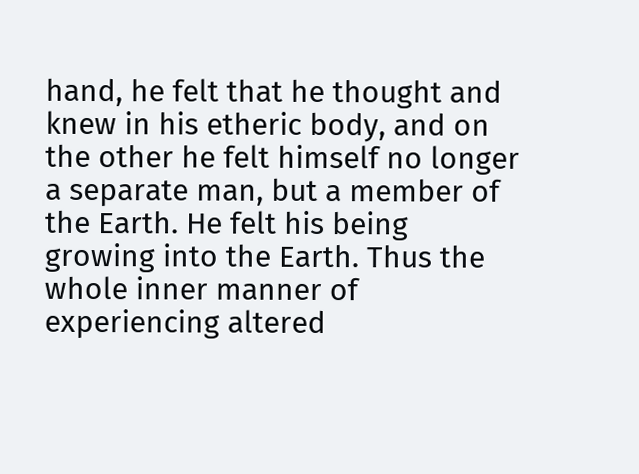hand, he felt that he thought and knew in his etheric body, and on the other he felt himself no longer a separate man, but a member of the Earth. He felt his being growing into the Earth. Thus the whole inner manner of experiencing altered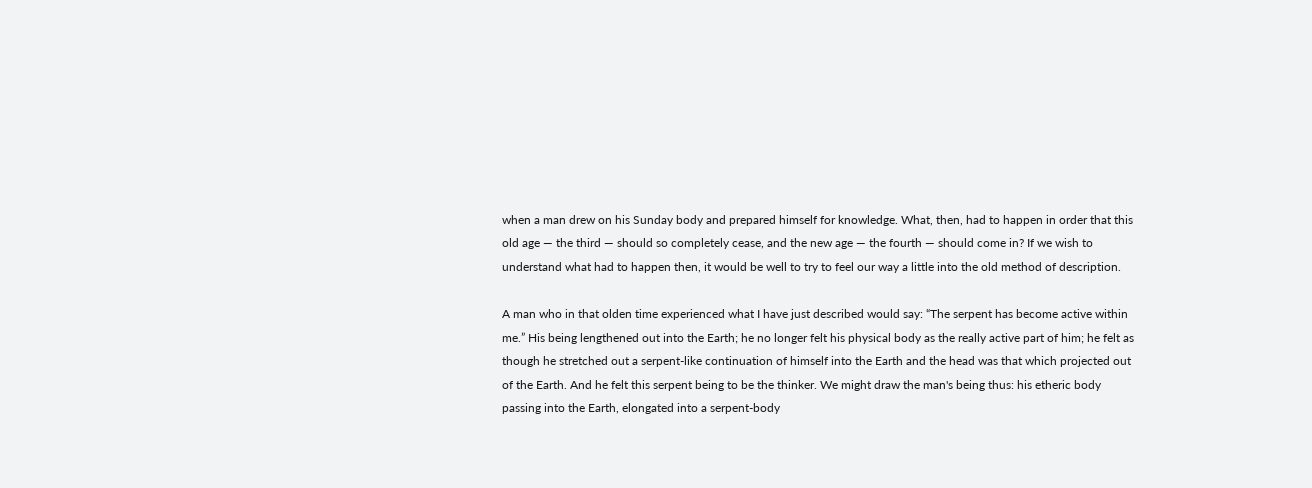when a man drew on his Sunday body and prepared himself for knowledge. What, then, had to happen in order that this old age — the third — should so completely cease, and the new age — the fourth — should come in? If we wish to understand what had to happen then, it would be well to try to feel our way a little into the old method of description.

A man who in that olden time experienced what I have just described would say: “The serpent has become active within me.” His being lengthened out into the Earth; he no longer felt his physical body as the really active part of him; he felt as though he stretched out a serpent-like continuation of himself into the Earth and the head was that which projected out of the Earth. And he felt this serpent being to be the thinker. We might draw the man's being thus: his etheric body passing into the Earth, elongated into a serpent-body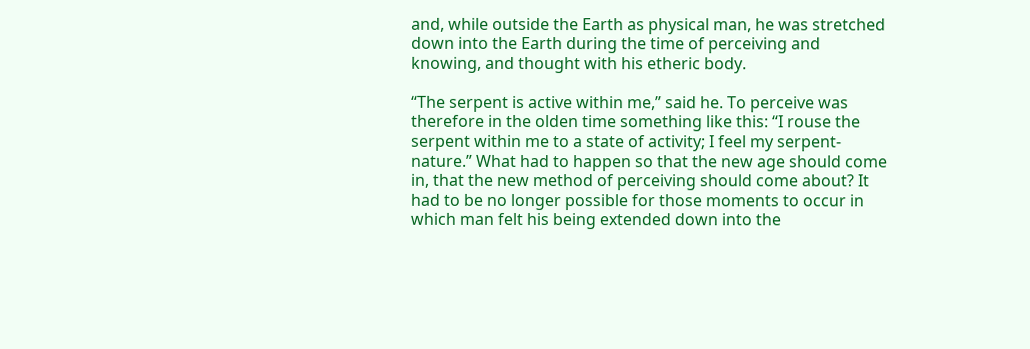and, while outside the Earth as physical man, he was stretched down into the Earth during the time of perceiving and knowing, and thought with his etheric body.

“The serpent is active within me,” said he. To perceive was therefore in the olden time something like this: “I rouse the serpent within me to a state of activity; I feel my serpent-nature.” What had to happen so that the new age should come in, that the new method of perceiving should come about? It had to be no longer possible for those moments to occur in which man felt his being extended down into the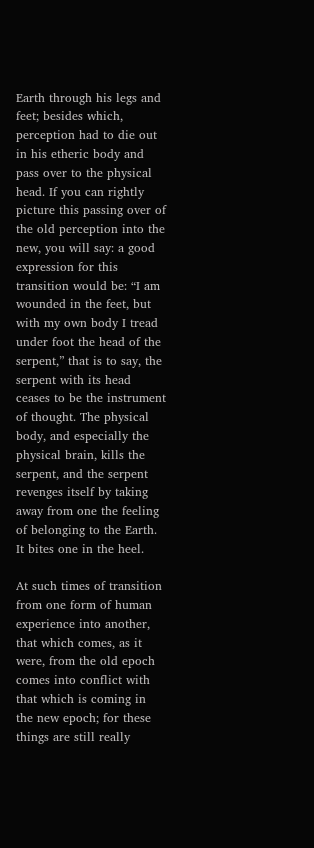Earth through his legs and feet; besides which, perception had to die out in his etheric body and pass over to the physical head. If you can rightly picture this passing over of the old perception into the new, you will say: a good expression for this transition would be: “I am wounded in the feet, but with my own body I tread under foot the head of the serpent,” that is to say, the serpent with its head ceases to be the instrument of thought. The physical body, and especially the physical brain, kills the serpent, and the serpent revenges itself by taking away from one the feeling of belonging to the Earth. It bites one in the heel.

At such times of transition from one form of human experience into another, that which comes, as it were, from the old epoch comes into conflict with that which is coming in the new epoch; for these things are still really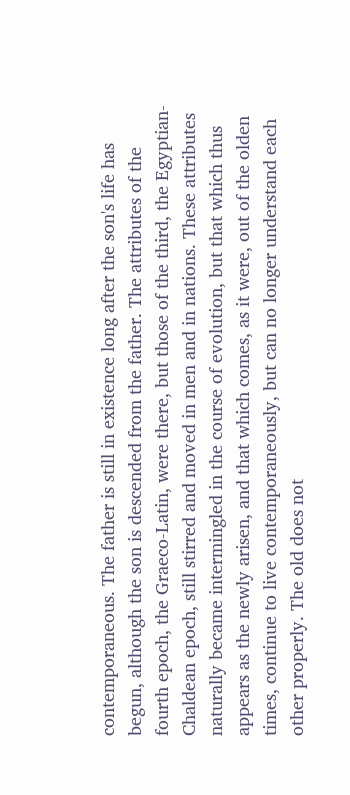contemporaneous. The father is still in existence long after the son's life has begun, although the son is descended from the father. The attributes of the fourth epoch, the Graeco-Latin, were there, but those of the third, the Egyptian-Chaldean epoch, still stirred and moved in men and in nations. These attributes naturally became intermingled in the course of evolution, but that which thus appears as the newly arisen, and that which comes, as it were, out of the olden times, continue to live contemporaneously, but can no longer understand each other properly. The old does not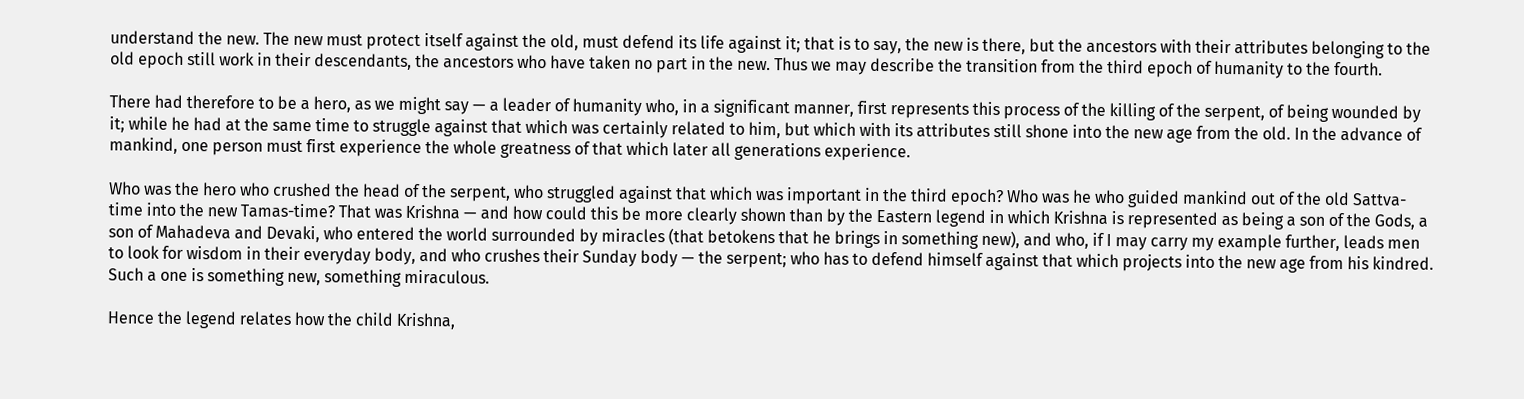understand the new. The new must protect itself against the old, must defend its life against it; that is to say, the new is there, but the ancestors with their attributes belonging to the old epoch still work in their descendants, the ancestors who have taken no part in the new. Thus we may describe the transition from the third epoch of humanity to the fourth.

There had therefore to be a hero, as we might say — a leader of humanity who, in a significant manner, first represents this process of the killing of the serpent, of being wounded by it; while he had at the same time to struggle against that which was certainly related to him, but which with its attributes still shone into the new age from the old. In the advance of mankind, one person must first experience the whole greatness of that which later all generations experience.

Who was the hero who crushed the head of the serpent, who struggled against that which was important in the third epoch? Who was he who guided mankind out of the old Sattva-time into the new Tamas-time? That was Krishna — and how could this be more clearly shown than by the Eastern legend in which Krishna is represented as being a son of the Gods, a son of Mahadeva and Devaki, who entered the world surrounded by miracles (that betokens that he brings in something new), and who, if I may carry my example further, leads men to look for wisdom in their everyday body, and who crushes their Sunday body — the serpent; who has to defend himself against that which projects into the new age from his kindred. Such a one is something new, something miraculous.

Hence the legend relates how the child Krishna,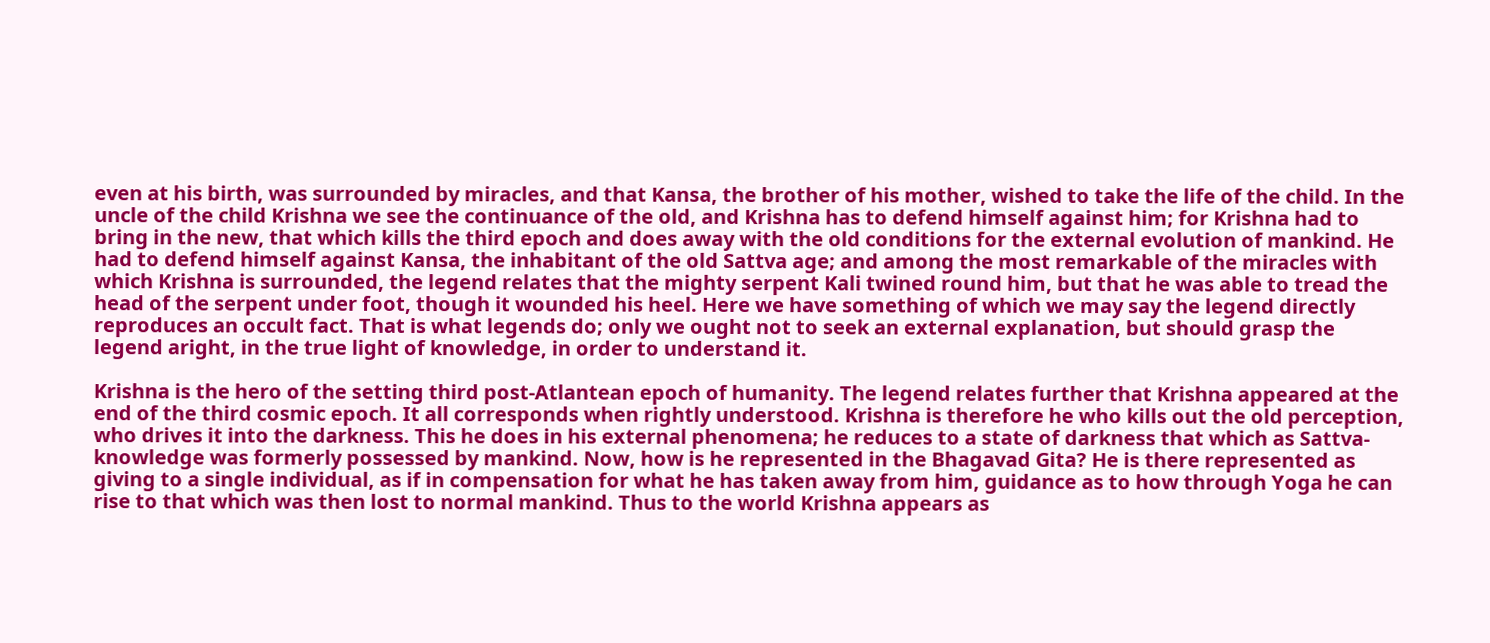even at his birth, was surrounded by miracles, and that Kansa, the brother of his mother, wished to take the life of the child. In the uncle of the child Krishna we see the continuance of the old, and Krishna has to defend himself against him; for Krishna had to bring in the new, that which kills the third epoch and does away with the old conditions for the external evolution of mankind. He had to defend himself against Kansa, the inhabitant of the old Sattva age; and among the most remarkable of the miracles with which Krishna is surrounded, the legend relates that the mighty serpent Kali twined round him, but that he was able to tread the head of the serpent under foot, though it wounded his heel. Here we have something of which we may say the legend directly reproduces an occult fact. That is what legends do; only we ought not to seek an external explanation, but should grasp the legend aright, in the true light of knowledge, in order to understand it.

Krishna is the hero of the setting third post-Atlantean epoch of humanity. The legend relates further that Krishna appeared at the end of the third cosmic epoch. It all corresponds when rightly understood. Krishna is therefore he who kills out the old perception, who drives it into the darkness. This he does in his external phenomena; he reduces to a state of darkness that which as Sattva-knowledge was formerly possessed by mankind. Now, how is he represented in the Bhagavad Gita? He is there represented as giving to a single individual, as if in compensation for what he has taken away from him, guidance as to how through Yoga he can rise to that which was then lost to normal mankind. Thus to the world Krishna appears as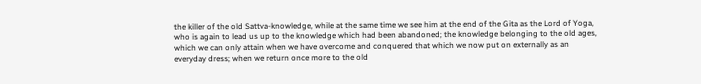the killer of the old Sattva-knowledge, while at the same time we see him at the end of the Gita as the Lord of Yoga, who is again to lead us up to the knowledge which had been abandoned; the knowledge belonging to the old ages, which we can only attain when we have overcome and conquered that which we now put on externally as an everyday dress; when we return once more to the old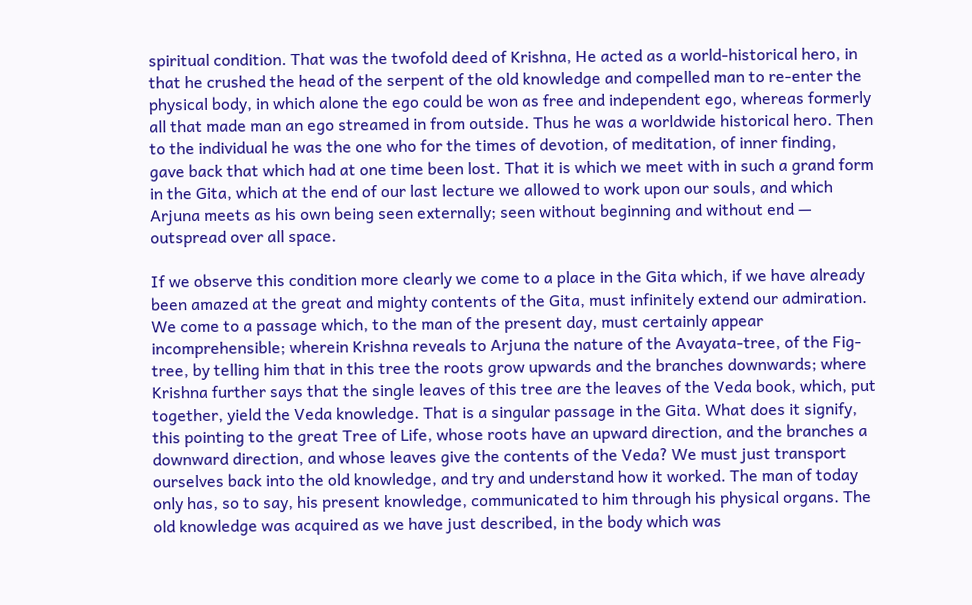spiritual condition. That was the twofold deed of Krishna, He acted as a world-historical hero, in that he crushed the head of the serpent of the old knowledge and compelled man to re-enter the physical body, in which alone the ego could be won as free and independent ego, whereas formerly all that made man an ego streamed in from outside. Thus he was a worldwide historical hero. Then to the individual he was the one who for the times of devotion, of meditation, of inner finding, gave back that which had at one time been lost. That it is which we meet with in such a grand form in the Gita, which at the end of our last lecture we allowed to work upon our souls, and which Arjuna meets as his own being seen externally; seen without beginning and without end — outspread over all space.

If we observe this condition more clearly we come to a place in the Gita which, if we have already been amazed at the great and mighty contents of the Gita, must infinitely extend our admiration. We come to a passage which, to the man of the present day, must certainly appear incomprehensible; wherein Krishna reveals to Arjuna the nature of the Avayata-tree, of the Fig-tree, by telling him that in this tree the roots grow upwards and the branches downwards; where Krishna further says that the single leaves of this tree are the leaves of the Veda book, which, put together, yield the Veda knowledge. That is a singular passage in the Gita. What does it signify, this pointing to the great Tree of Life, whose roots have an upward direction, and the branches a downward direction, and whose leaves give the contents of the Veda? We must just transport ourselves back into the old knowledge, and try and understand how it worked. The man of today only has, so to say, his present knowledge, communicated to him through his physical organs. The old knowledge was acquired as we have just described, in the body which was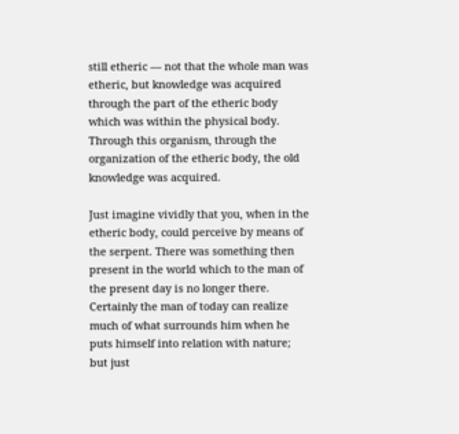still etheric — not that the whole man was etheric, but knowledge was acquired through the part of the etheric body which was within the physical body. Through this organism, through the organization of the etheric body, the old knowledge was acquired.

Just imagine vividly that you, when in the etheric body, could perceive by means of the serpent. There was something then present in the world which to the man of the present day is no longer there. Certainly the man of today can realize much of what surrounds him when he puts himself into relation with nature; but just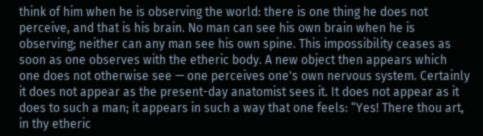think of him when he is observing the world: there is one thing he does not perceive, and that is his brain. No man can see his own brain when he is observing; neither can any man see his own spine. This impossibility ceases as soon as one observes with the etheric body. A new object then appears which one does not otherwise see — one perceives one's own nervous system. Certainly it does not appear as the present-day anatomist sees it. It does not appear as it does to such a man; it appears in such a way that one feels: “Yes! There thou art, in thy etheric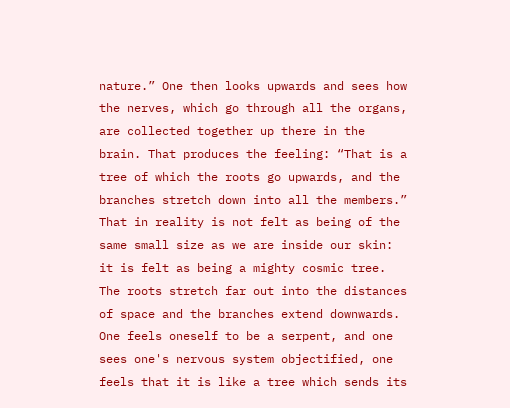nature.” One then looks upwards and sees how the nerves, which go through all the organs, are collected together up there in the brain. That produces the feeling: “That is a tree of which the roots go upwards, and the branches stretch down into all the members.” That in reality is not felt as being of the same small size as we are inside our skin: it is felt as being a mighty cosmic tree. The roots stretch far out into the distances of space and the branches extend downwards. One feels oneself to be a serpent, and one sees one's nervous system objectified, one feels that it is like a tree which sends its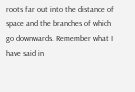roots far out into the distance of space and the branches of which go downwards. Remember what I have said in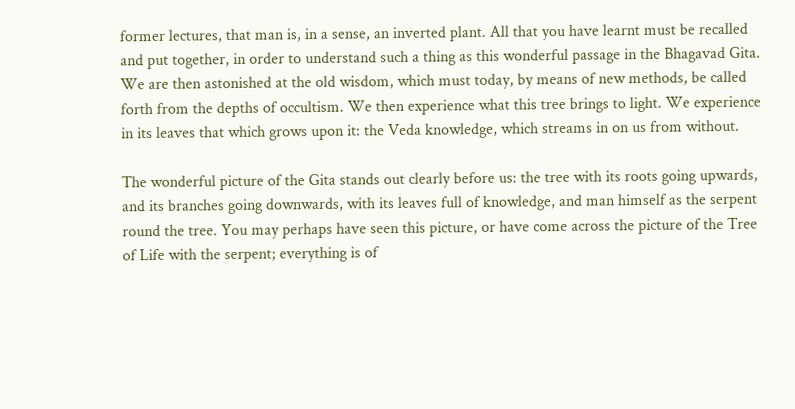former lectures, that man is, in a sense, an inverted plant. All that you have learnt must be recalled and put together, in order to understand such a thing as this wonderful passage in the Bhagavad Gita. We are then astonished at the old wisdom, which must today, by means of new methods, be called forth from the depths of occultism. We then experience what this tree brings to light. We experience in its leaves that which grows upon it: the Veda knowledge, which streams in on us from without.

The wonderful picture of the Gita stands out clearly before us: the tree with its roots going upwards, and its branches going downwards, with its leaves full of knowledge, and man himself as the serpent round the tree. You may perhaps have seen this picture, or have come across the picture of the Tree of Life with the serpent; everything is of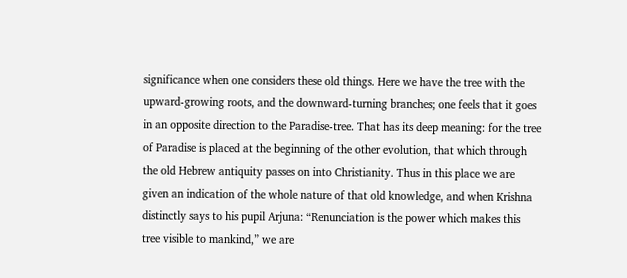significance when one considers these old things. Here we have the tree with the upward-growing roots, and the downward-turning branches; one feels that it goes in an opposite direction to the Paradise-tree. That has its deep meaning: for the tree of Paradise is placed at the beginning of the other evolution, that which through the old Hebrew antiquity passes on into Christianity. Thus in this place we are given an indication of the whole nature of that old knowledge, and when Krishna distinctly says to his pupil Arjuna: “Renunciation is the power which makes this tree visible to mankind,” we are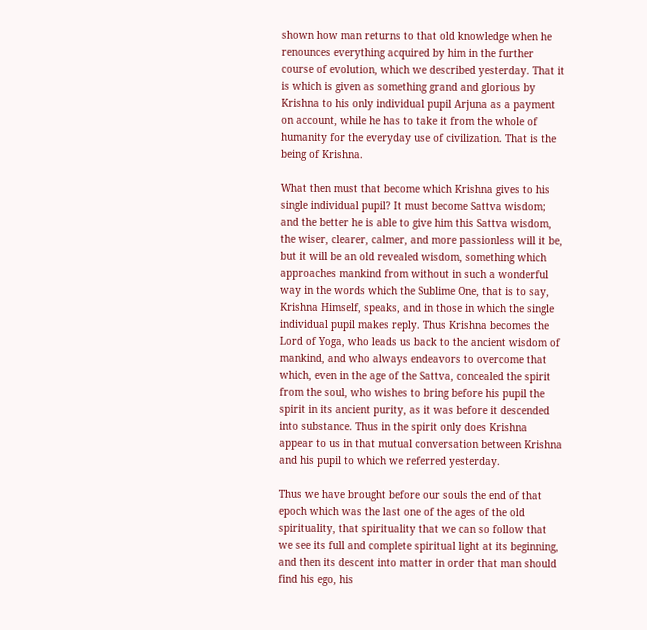shown how man returns to that old knowledge when he renounces everything acquired by him in the further course of evolution, which we described yesterday. That it is which is given as something grand and glorious by Krishna to his only individual pupil Arjuna as a payment on account, while he has to take it from the whole of humanity for the everyday use of civilization. That is the being of Krishna.

What then must that become which Krishna gives to his single individual pupil? It must become Sattva wisdom; and the better he is able to give him this Sattva wisdom, the wiser, clearer, calmer, and more passionless will it be, but it will be an old revealed wisdom, something which approaches mankind from without in such a wonderful way in the words which the Sublime One, that is to say, Krishna Himself, speaks, and in those in which the single individual pupil makes reply. Thus Krishna becomes the Lord of Yoga, who leads us back to the ancient wisdom of mankind, and who always endeavors to overcome that which, even in the age of the Sattva, concealed the spirit from the soul, who wishes to bring before his pupil the spirit in its ancient purity, as it was before it descended into substance. Thus in the spirit only does Krishna appear to us in that mutual conversation between Krishna and his pupil to which we referred yesterday.

Thus we have brought before our souls the end of that epoch which was the last one of the ages of the old spirituality, that spirituality that we can so follow that we see its full and complete spiritual light at its beginning, and then its descent into matter in order that man should find his ego, his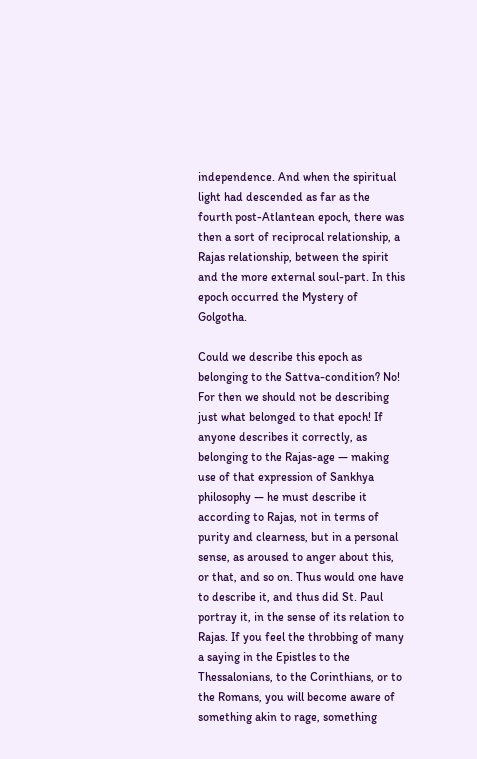independence. And when the spiritual light had descended as far as the fourth post-Atlantean epoch, there was then a sort of reciprocal relationship, a Rajas relationship, between the spirit and the more external soul-part. In this epoch occurred the Mystery of Golgotha.

Could we describe this epoch as belonging to the Sattva-condition? No! For then we should not be describing just what belonged to that epoch! If anyone describes it correctly, as belonging to the Rajas-age — making use of that expression of Sankhya philosophy — he must describe it according to Rajas, not in terms of purity and clearness, but in a personal sense, as aroused to anger about this, or that, and so on. Thus would one have to describe it, and thus did St. Paul portray it, in the sense of its relation to Rajas. If you feel the throbbing of many a saying in the Epistles to the Thessalonians, to the Corinthians, or to the Romans, you will become aware of something akin to rage, something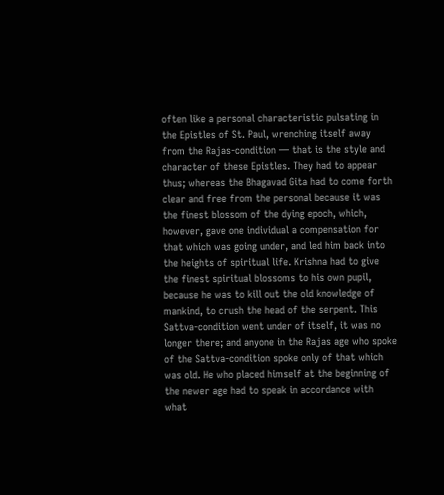often like a personal characteristic pulsating in the Epistles of St. Paul, wrenching itself away from the Rajas-condition — that is the style and character of these Epistles. They had to appear thus; whereas the Bhagavad Gita had to come forth clear and free from the personal because it was the finest blossom of the dying epoch, which, however, gave one individual a compensation for that which was going under, and led him back into the heights of spiritual life. Krishna had to give the finest spiritual blossoms to his own pupil, because he was to kill out the old knowledge of mankind, to crush the head of the serpent. This Sattva-condition went under of itself, it was no longer there; and anyone in the Rajas age who spoke of the Sattva-condition spoke only of that which was old. He who placed himself at the beginning of the newer age had to speak in accordance with what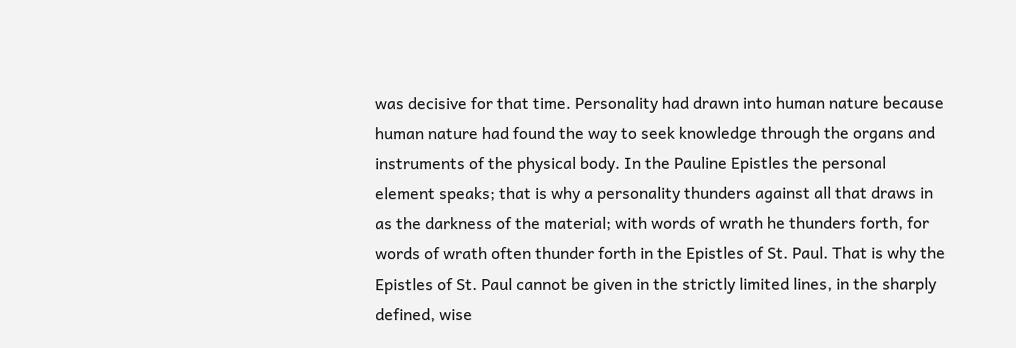was decisive for that time. Personality had drawn into human nature because human nature had found the way to seek knowledge through the organs and instruments of the physical body. In the Pauline Epistles the personal element speaks; that is why a personality thunders against all that draws in as the darkness of the material; with words of wrath he thunders forth, for words of wrath often thunder forth in the Epistles of St. Paul. That is why the Epistles of St. Paul cannot be given in the strictly limited lines, in the sharply defined, wise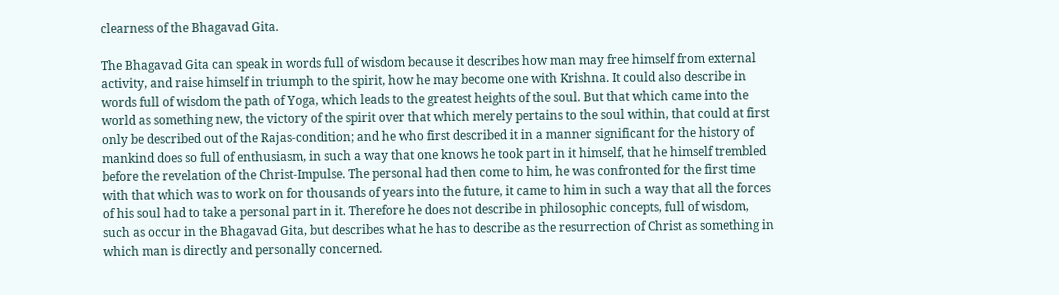clearness of the Bhagavad Gita.

The Bhagavad Gita can speak in words full of wisdom because it describes how man may free himself from external activity, and raise himself in triumph to the spirit, how he may become one with Krishna. It could also describe in words full of wisdom the path of Yoga, which leads to the greatest heights of the soul. But that which came into the world as something new, the victory of the spirit over that which merely pertains to the soul within, that could at first only be described out of the Rajas-condition; and he who first described it in a manner significant for the history of mankind does so full of enthusiasm, in such a way that one knows he took part in it himself, that he himself trembled before the revelation of the Christ-Impulse. The personal had then come to him, he was confronted for the first time with that which was to work on for thousands of years into the future, it came to him in such a way that all the forces of his soul had to take a personal part in it. Therefore he does not describe in philosophic concepts, full of wisdom, such as occur in the Bhagavad Gita, but describes what he has to describe as the resurrection of Christ as something in which man is directly and personally concerned.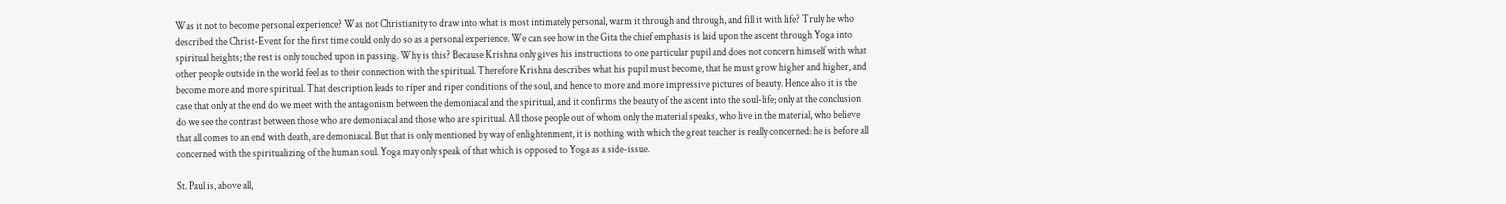Was it not to become personal experience? Was not Christianity to draw into what is most intimately personal, warm it through and through, and fill it with life? Truly he who described the Christ-Event for the first time could only do so as a personal experience. We can see how in the Gita the chief emphasis is laid upon the ascent through Yoga into spiritual heights; the rest is only touched upon in passing. Why is this? Because Krishna only gives his instructions to one particular pupil and does not concern himself with what other people outside in the world feel as to their connection with the spiritual. Therefore Krishna describes what his pupil must become, that he must grow higher and higher, and become more and more spiritual. That description leads to riper and riper conditions of the soul, and hence to more and more impressive pictures of beauty. Hence also it is the case that only at the end do we meet with the antagonism between the demoniacal and the spiritual, and it confirms the beauty of the ascent into the soul-life; only at the conclusion do we see the contrast between those who are demoniacal and those who are spiritual. All those people out of whom only the material speaks, who live in the material, who believe that all comes to an end with death, are demoniacal. But that is only mentioned by way of enlightenment, it is nothing with which the great teacher is really concerned: he is before all concerned with the spiritualizing of the human soul. Yoga may only speak of that which is opposed to Yoga as a side-issue.

St. Paul is, above all,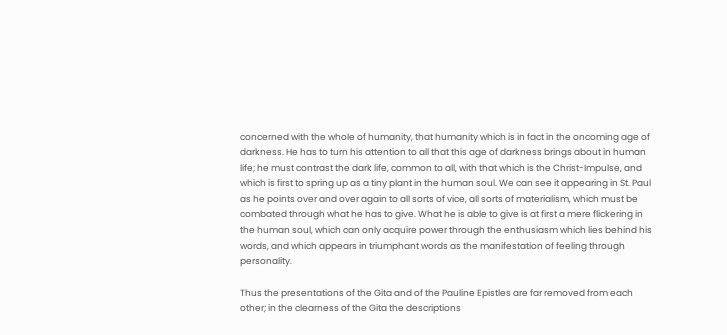concerned with the whole of humanity, that humanity which is in fact in the oncoming age of darkness. He has to turn his attention to all that this age of darkness brings about in human life; he must contrast the dark life, common to all, with that which is the Christ-Impulse, and which is first to spring up as a tiny plant in the human soul. We can see it appearing in St. Paul as he points over and over again to all sorts of vice, all sorts of materialism, which must be combated through what he has to give. What he is able to give is at first a mere flickering in the human soul, which can only acquire power through the enthusiasm which lies behind his words, and which appears in triumphant words as the manifestation of feeling through personality.

Thus the presentations of the Gita and of the Pauline Epistles are far removed from each other; in the clearness of the Gita the descriptions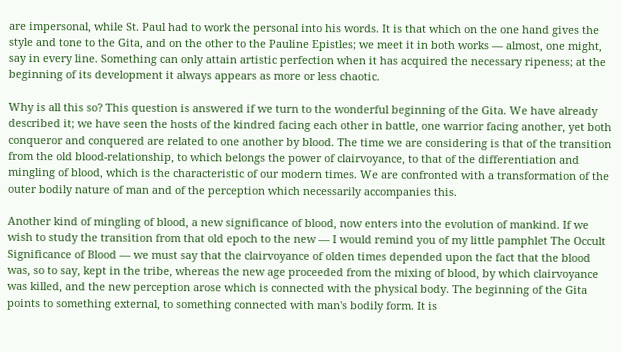are impersonal, while St. Paul had to work the personal into his words. It is that which on the one hand gives the style and tone to the Gita, and on the other to the Pauline Epistles; we meet it in both works — almost, one might, say in every line. Something can only attain artistic perfection when it has acquired the necessary ripeness; at the beginning of its development it always appears as more or less chaotic.

Why is all this so? This question is answered if we turn to the wonderful beginning of the Gita. We have already described it; we have seen the hosts of the kindred facing each other in battle, one warrior facing another, yet both conqueror and conquered are related to one another by blood. The time we are considering is that of the transition from the old blood-relationship, to which belongs the power of clairvoyance, to that of the differentiation and mingling of blood, which is the characteristic of our modern times. We are confronted with a transformation of the outer bodily nature of man and of the perception which necessarily accompanies this.

Another kind of mingling of blood, a new significance of blood, now enters into the evolution of mankind. If we wish to study the transition from that old epoch to the new — I would remind you of my little pamphlet The Occult Significance of Blood — we must say that the clairvoyance of olden times depended upon the fact that the blood was, so to say, kept in the tribe, whereas the new age proceeded from the mixing of blood, by which clairvoyance was killed, and the new perception arose which is connected with the physical body. The beginning of the Gita points to something external, to something connected with man's bodily form. It is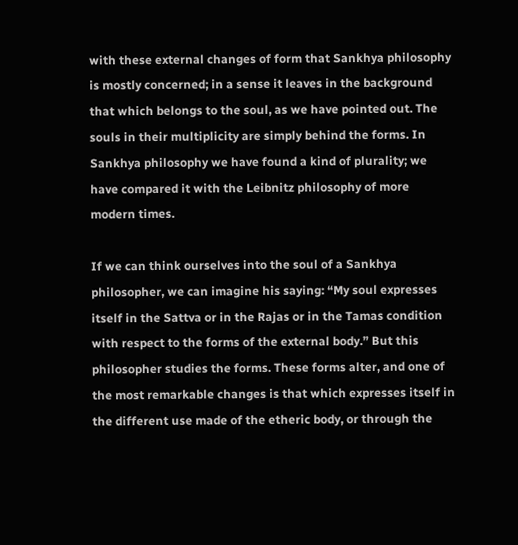with these external changes of form that Sankhya philosophy is mostly concerned; in a sense it leaves in the background that which belongs to the soul, as we have pointed out. The souls in their multiplicity are simply behind the forms. In Sankhya philosophy we have found a kind of plurality; we have compared it with the Leibnitz philosophy of more modern times.

If we can think ourselves into the soul of a Sankhya philosopher, we can imagine his saying: “My soul expresses itself in the Sattva or in the Rajas or in the Tamas condition with respect to the forms of the external body.” But this philosopher studies the forms. These forms alter, and one of the most remarkable changes is that which expresses itself in the different use made of the etheric body, or through the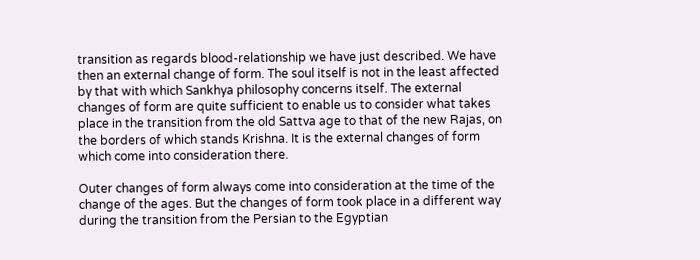transition as regards blood-relationship we have just described. We have then an external change of form. The soul itself is not in the least affected by that with which Sankhya philosophy concerns itself. The external changes of form are quite sufficient to enable us to consider what takes place in the transition from the old Sattva age to that of the new Rajas, on the borders of which stands Krishna. It is the external changes of form which come into consideration there.

Outer changes of form always come into consideration at the time of the change of the ages. But the changes of form took place in a different way during the transition from the Persian to the Egyptian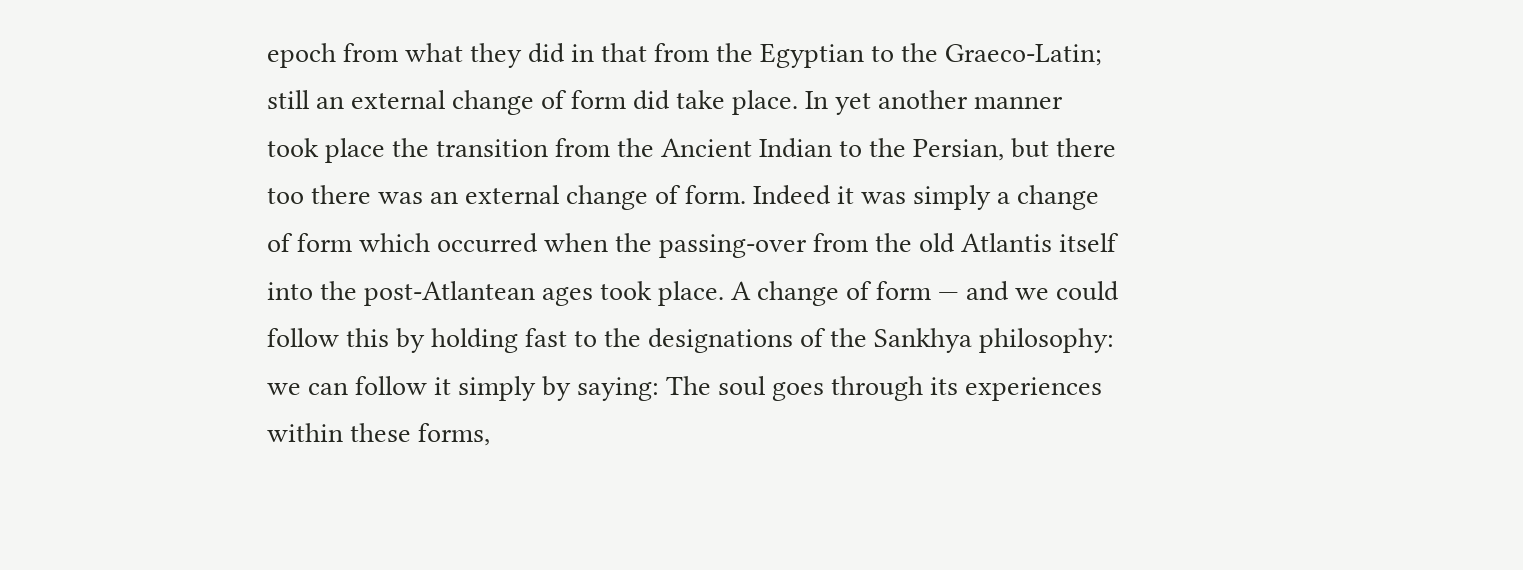epoch from what they did in that from the Egyptian to the Graeco-Latin; still an external change of form did take place. In yet another manner took place the transition from the Ancient Indian to the Persian, but there too there was an external change of form. Indeed it was simply a change of form which occurred when the passing-over from the old Atlantis itself into the post-Atlantean ages took place. A change of form — and we could follow this by holding fast to the designations of the Sankhya philosophy: we can follow it simply by saying: The soul goes through its experiences within these forms,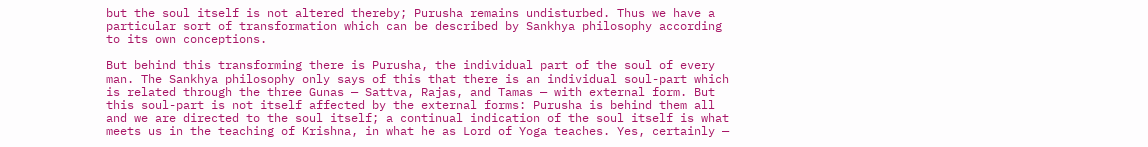but the soul itself is not altered thereby; Purusha remains undisturbed. Thus we have a particular sort of transformation which can be described by Sankhya philosophy according to its own conceptions.

But behind this transforming there is Purusha, the individual part of the soul of every man. The Sankhya philosophy only says of this that there is an individual soul-part which is related through the three Gunas — Sattva, Rajas, and Tamas — with external form. But this soul-part is not itself affected by the external forms: Purusha is behind them all and we are directed to the soul itself; a continual indication of the soul itself is what meets us in the teaching of Krishna, in what he as Lord of Yoga teaches. Yes, certainly —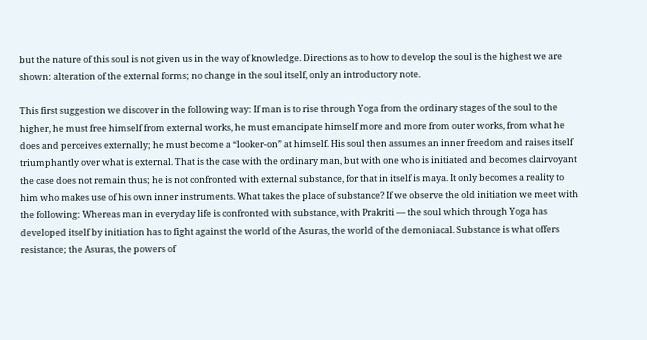but the nature of this soul is not given us in the way of knowledge. Directions as to how to develop the soul is the highest we are shown: alteration of the external forms; no change in the soul itself, only an introductory note.

This first suggestion we discover in the following way: If man is to rise through Yoga from the ordinary stages of the soul to the higher, he must free himself from external works, he must emancipate himself more and more from outer works, from what he does and perceives externally; he must become a “looker-on” at himself. His soul then assumes an inner freedom and raises itself triumphantly over what is external. That is the case with the ordinary man, but with one who is initiated and becomes clairvoyant the case does not remain thus; he is not confronted with external substance, for that in itself is maya. It only becomes a reality to him who makes use of his own inner instruments. What takes the place of substance? If we observe the old initiation we meet with the following: Whereas man in everyday life is confronted with substance, with Prakriti — the soul which through Yoga has developed itself by initiation has to fight against the world of the Asuras, the world of the demoniacal. Substance is what offers resistance; the Asuras, the powers of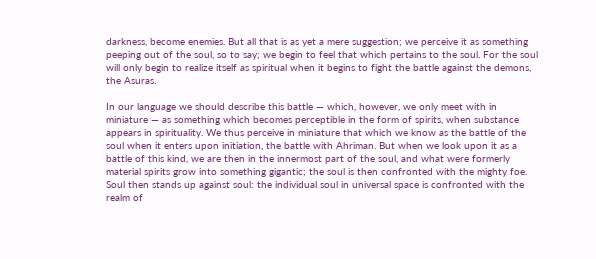darkness, become enemies. But all that is as yet a mere suggestion; we perceive it as something peeping out of the soul, so to say; we begin to feel that which pertains to the soul. For the soul will only begin to realize itself as spiritual when it begins to fight the battle against the demons, the Asuras.

In our language we should describe this battle — which, however, we only meet with in miniature — as something which becomes perceptible in the form of spirits, when substance appears in spirituality. We thus perceive in miniature that which we know as the battle of the soul when it enters upon initiation, the battle with Ahriman. But when we look upon it as a battle of this kind, we are then in the innermost part of the soul, and what were formerly material spirits grow into something gigantic; the soul is then confronted with the mighty foe. Soul then stands up against soul: the individual soul in universal space is confronted with the realm of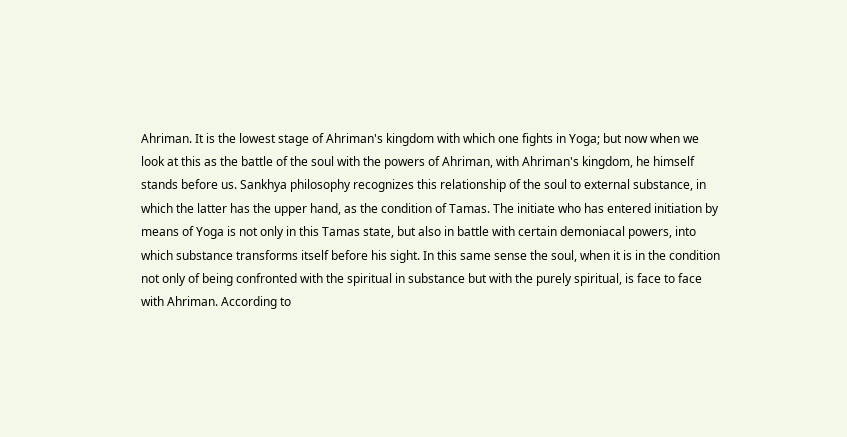Ahriman. It is the lowest stage of Ahriman's kingdom with which one fights in Yoga; but now when we look at this as the battle of the soul with the powers of Ahriman, with Ahriman's kingdom, he himself stands before us. Sankhya philosophy recognizes this relationship of the soul to external substance, in which the latter has the upper hand, as the condition of Tamas. The initiate who has entered initiation by means of Yoga is not only in this Tamas state, but also in battle with certain demoniacal powers, into which substance transforms itself before his sight. In this same sense the soul, when it is in the condition not only of being confronted with the spiritual in substance but with the purely spiritual, is face to face with Ahriman. According to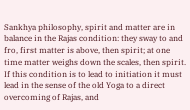Sankhya philosophy, spirit and matter are in balance in the Rajas condition: they sway to and fro, first matter is above, then spirit; at one time matter weighs down the scales, then spirit. If this condition is to lead to initiation it must lead in the sense of the old Yoga to a direct overcoming of Rajas, and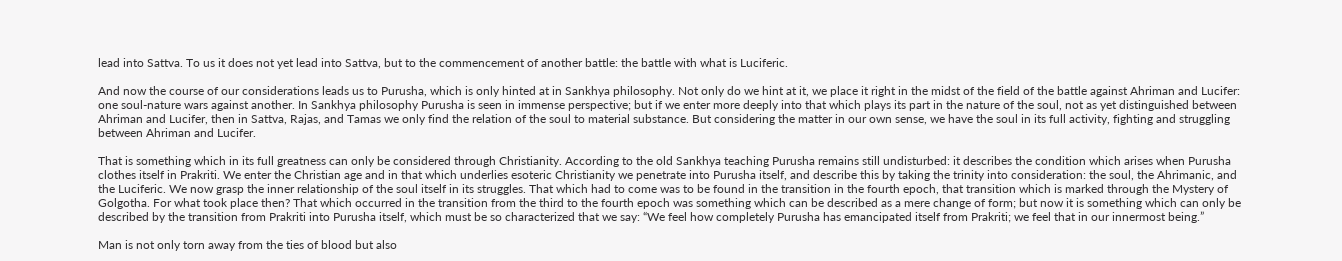lead into Sattva. To us it does not yet lead into Sattva, but to the commencement of another battle: the battle with what is Luciferic.

And now the course of our considerations leads us to Purusha, which is only hinted at in Sankhya philosophy. Not only do we hint at it, we place it right in the midst of the field of the battle against Ahriman and Lucifer: one soul-nature wars against another. In Sankhya philosophy Purusha is seen in immense perspective; but if we enter more deeply into that which plays its part in the nature of the soul, not as yet distinguished between Ahriman and Lucifer, then in Sattva, Rajas, and Tamas we only find the relation of the soul to material substance. But considering the matter in our own sense, we have the soul in its full activity, fighting and struggling between Ahriman and Lucifer.

That is something which in its full greatness can only be considered through Christianity. According to the old Sankhya teaching Purusha remains still undisturbed: it describes the condition which arises when Purusha clothes itself in Prakriti. We enter the Christian age and in that which underlies esoteric Christianity we penetrate into Purusha itself, and describe this by taking the trinity into consideration: the soul, the Ahrimanic, and the Luciferic. We now grasp the inner relationship of the soul itself in its struggles. That which had to come was to be found in the transition in the fourth epoch, that transition which is marked through the Mystery of Golgotha. For what took place then? That which occurred in the transition from the third to the fourth epoch was something which can be described as a mere change of form; but now it is something which can only be described by the transition from Prakriti into Purusha itself, which must be so characterized that we say: “We feel how completely Purusha has emancipated itself from Prakriti; we feel that in our innermost being.”

Man is not only torn away from the ties of blood but also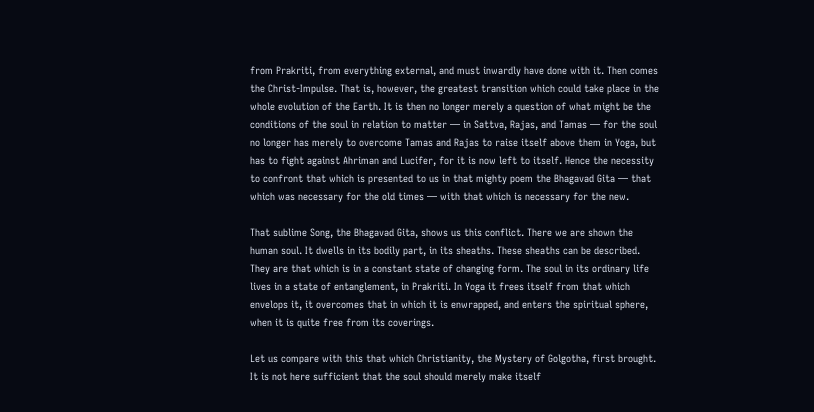from Prakriti, from everything external, and must inwardly have done with it. Then comes the Christ-Impulse. That is, however, the greatest transition which could take place in the whole evolution of the Earth. It is then no longer merely a question of what might be the conditions of the soul in relation to matter — in Sattva, Rajas, and Tamas — for the soul no longer has merely to overcome Tamas and Rajas to raise itself above them in Yoga, but has to fight against Ahriman and Lucifer, for it is now left to itself. Hence the necessity to confront that which is presented to us in that mighty poem the Bhagavad Gita — that which was necessary for the old times — with that which is necessary for the new.

That sublime Song, the Bhagavad Gita, shows us this conflict. There we are shown the human soul. It dwells in its bodily part, in its sheaths. These sheaths can be described. They are that which is in a constant state of changing form. The soul in its ordinary life lives in a state of entanglement, in Prakriti. In Yoga it frees itself from that which envelops it, it overcomes that in which it is enwrapped, and enters the spiritual sphere, when it is quite free from its coverings.

Let us compare with this that which Christianity, the Mystery of Golgotha, first brought. It is not here sufficient that the soul should merely make itself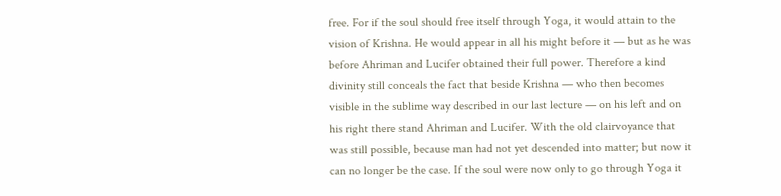free. For if the soul should free itself through Yoga, it would attain to the vision of Krishna. He would appear in all his might before it — but as he was before Ahriman and Lucifer obtained their full power. Therefore a kind divinity still conceals the fact that beside Krishna — who then becomes visible in the sublime way described in our last lecture — on his left and on his right there stand Ahriman and Lucifer. With the old clairvoyance that was still possible, because man had not yet descended into matter; but now it can no longer be the case. If the soul were now only to go through Yoga it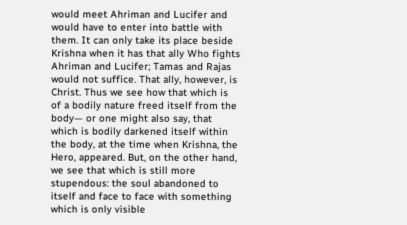would meet Ahriman and Lucifer and would have to enter into battle with them. It can only take its place beside Krishna when it has that ally Who fights Ahriman and Lucifer; Tamas and Rajas would not suffice. That ally, however, is Christ. Thus we see how that which is of a bodily nature freed itself from the body— or one might also say, that which is bodily darkened itself within the body, at the time when Krishna, the Hero, appeared. But, on the other hand, we see that which is still more stupendous: the soul abandoned to itself and face to face with something which is only visible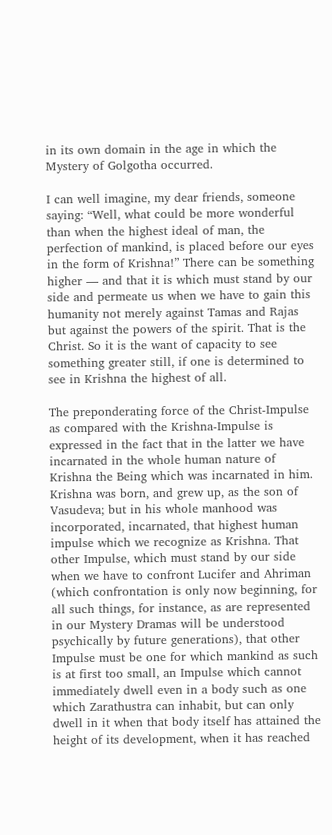in its own domain in the age in which the Mystery of Golgotha occurred.

I can well imagine, my dear friends, someone saying: “Well, what could be more wonderful than when the highest ideal of man, the perfection of mankind, is placed before our eyes in the form of Krishna!” There can be something higher — and that it is which must stand by our side and permeate us when we have to gain this humanity not merely against Tamas and Rajas but against the powers of the spirit. That is the Christ. So it is the want of capacity to see something greater still, if one is determined to see in Krishna the highest of all.

The preponderating force of the Christ-Impulse as compared with the Krishna-Impulse is expressed in the fact that in the latter we have incarnated in the whole human nature of Krishna the Being which was incarnated in him. Krishna was born, and grew up, as the son of Vasudeva; but in his whole manhood was incorporated, incarnated, that highest human impulse which we recognize as Krishna. That other Impulse, which must stand by our side when we have to confront Lucifer and Ahriman (which confrontation is only now beginning, for all such things, for instance, as are represented in our Mystery Dramas will be understood psychically by future generations), that other Impulse must be one for which mankind as such is at first too small, an Impulse which cannot immediately dwell even in a body such as one which Zarathustra can inhabit, but can only dwell in it when that body itself has attained the height of its development, when it has reached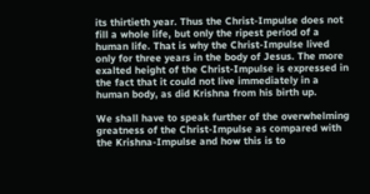its thirtieth year. Thus the Christ-Impulse does not fill a whole life, but only the ripest period of a human life. That is why the Christ-Impulse lived only for three years in the body of Jesus. The more exalted height of the Christ-Impulse is expressed in the fact that it could not live immediately in a human body, as did Krishna from his birth up.

We shall have to speak further of the overwhelming greatness of the Christ-Impulse as compared with the Krishna-Impulse and how this is to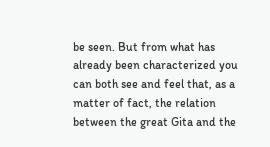be seen. But from what has already been characterized you can both see and feel that, as a matter of fact, the relation between the great Gita and the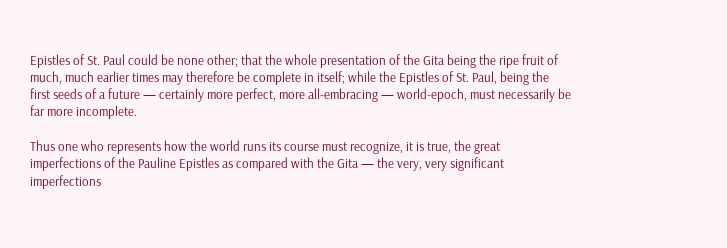Epistles of St. Paul could be none other; that the whole presentation of the Gita being the ripe fruit of much, much earlier times may therefore be complete in itself; while the Epistles of St. Paul, being the first seeds of a future — certainly more perfect, more all-embracing — world-epoch, must necessarily be far more incomplete.

Thus one who represents how the world runs its course must recognize, it is true, the great imperfections of the Pauline Epistles as compared with the Gita — the very, very significant imperfections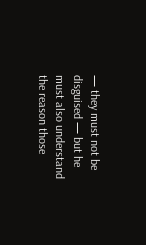— they must not be disguised — but he must also understand the reason those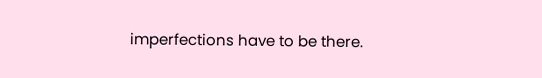imperfections have to be there.